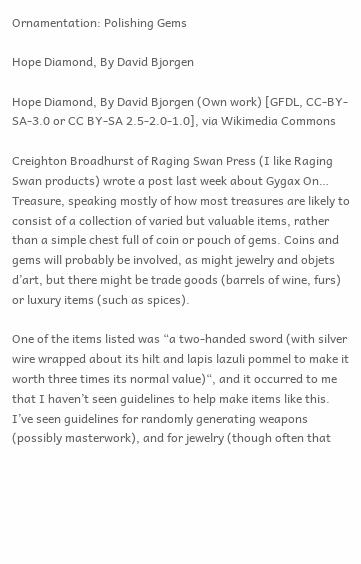Ornamentation: Polishing Gems

Hope Diamond, By David Bjorgen

Hope Diamond, By David Bjorgen (Own work) [GFDL, CC-BY-SA-3.0 or CC BY-SA 2.5-2.0-1.0], via Wikimedia Commons

Creighton Broadhurst of Raging Swan Press (I like Raging Swan products) wrote a post last week about Gygax On… Treasure, speaking mostly of how most treasures are likely to consist of a collection of varied but valuable items, rather than a simple chest full of coin or pouch of gems. Coins and gems will probably be involved, as might jewelry and objets d’art, but there might be trade goods (barrels of wine, furs) or luxury items (such as spices).

One of the items listed was “a two-handed sword (with silver wire wrapped about its hilt and lapis lazuli pommel to make it worth three times its normal value)“, and it occurred to me that I haven’t seen guidelines to help make items like this. I’ve seen guidelines for randomly generating weapons (possibly masterwork), and for jewelry (though often that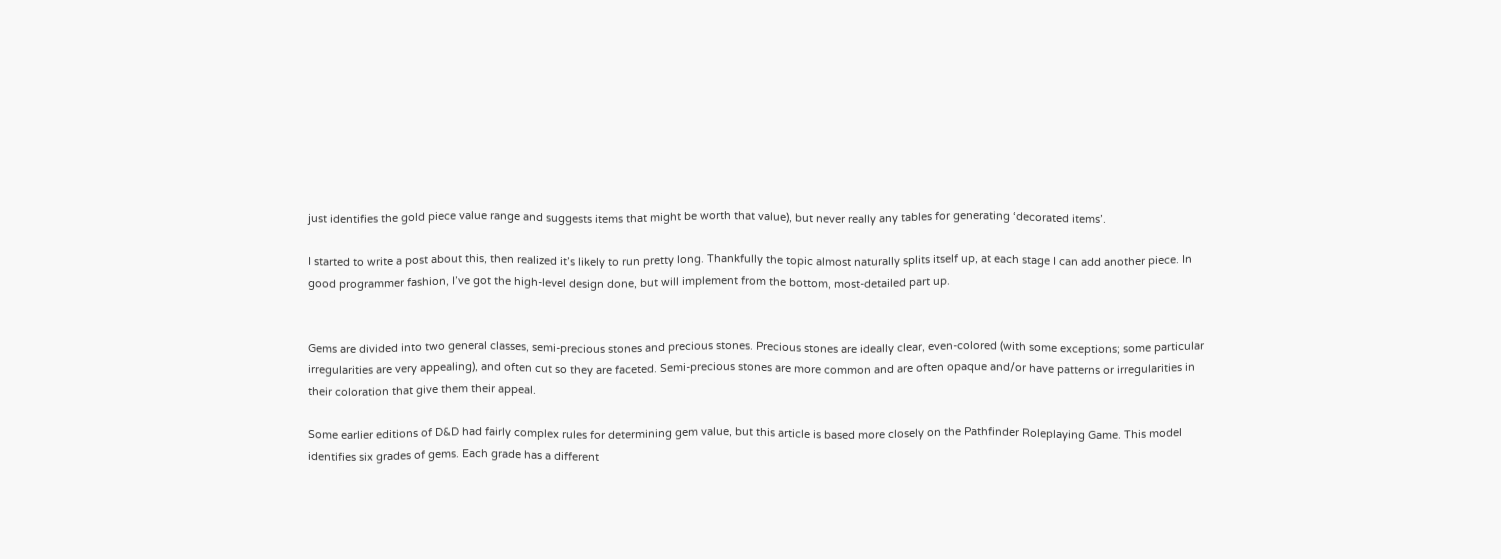just identifies the gold piece value range and suggests items that might be worth that value), but never really any tables for generating ‘decorated items’.

I started to write a post about this, then realized it’s likely to run pretty long. Thankfully the topic almost naturally splits itself up, at each stage I can add another piece. In good programmer fashion, I’ve got the high-level design done, but will implement from the bottom, most-detailed part up.


Gems are divided into two general classes, semi-precious stones and precious stones. Precious stones are ideally clear, even-colored (with some exceptions; some particular irregularities are very appealing), and often cut so they are faceted. Semi-precious stones are more common and are often opaque and/or have patterns or irregularities in their coloration that give them their appeal.

Some earlier editions of D&D had fairly complex rules for determining gem value, but this article is based more closely on the Pathfinder Roleplaying Game. This model identifies six grades of gems. Each grade has a different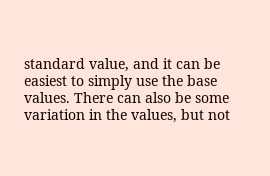standard value, and it can be easiest to simply use the base values. There can also be some variation in the values, but not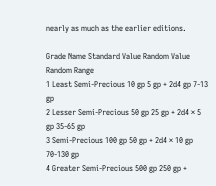nearly as much as the earlier editions.

Grade Name Standard Value Random Value Random Range
1 Least Semi-Precious 10 gp 5 gp + 2d4 gp 7-13 gp
2 Lesser Semi-Precious 50 gp 25 gp + 2d4 × 5 gp 35-65 gp
3 Semi-Precious 100 gp 50 gp + 2d4 × 10 gp 70-130 gp
4 Greater Semi-Precious 500 gp 250 gp +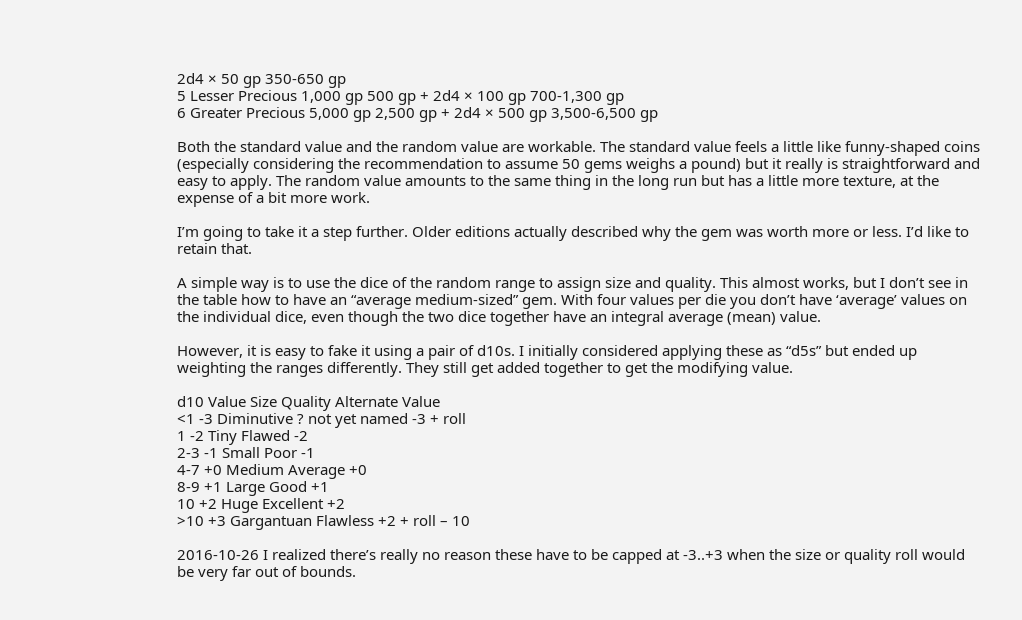2d4 × 50 gp 350-650 gp
5 Lesser Precious 1,000 gp 500 gp + 2d4 × 100 gp 700-1,300 gp
6 Greater Precious 5,000 gp 2,500 gp + 2d4 × 500 gp 3,500-6,500 gp

Both the standard value and the random value are workable. The standard value feels a little like funny-shaped coins (especially considering the recommendation to assume 50 gems weighs a pound) but it really is straightforward and easy to apply. The random value amounts to the same thing in the long run but has a little more texture, at the expense of a bit more work.

I’m going to take it a step further. Older editions actually described why the gem was worth more or less. I’d like to retain that.

A simple way is to use the dice of the random range to assign size and quality. This almost works, but I don’t see in the table how to have an “average medium-sized” gem. With four values per die you don’t have ‘average’ values on the individual dice, even though the two dice together have an integral average (mean) value.

However, it is easy to fake it using a pair of d10s. I initially considered applying these as “d5s” but ended up weighting the ranges differently. They still get added together to get the modifying value.

d10 Value Size Quality Alternate Value
<1 -3 Diminutive ? not yet named -3 + roll
1 -2 Tiny Flawed -2
2-3 -1 Small Poor -1
4-7 +0 Medium Average +0
8-9 +1 Large Good +1
10 +2 Huge Excellent +2
>10 +3 Gargantuan Flawless +2 + roll – 10

2016-10-26 I realized there’s really no reason these have to be capped at -3..+3 when the size or quality roll would be very far out of bounds.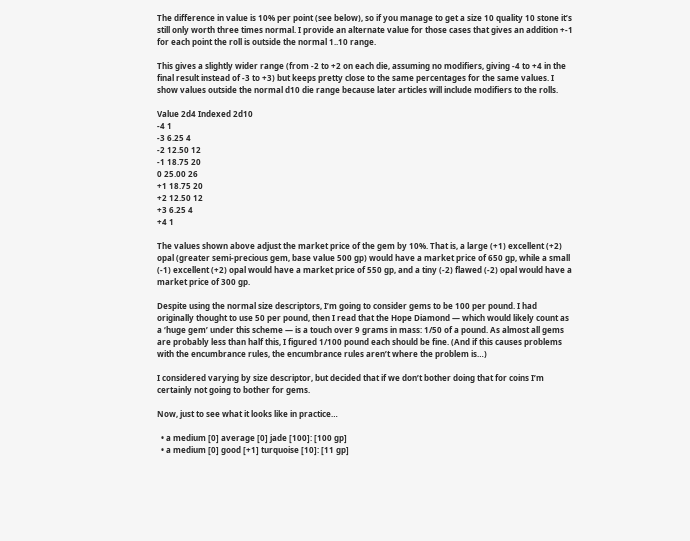The difference in value is 10% per point (see below), so if you manage to get a size 10 quality 10 stone it’s still only worth three times normal. I provide an alternate value for those cases that gives an addition +-1 for each point the roll is outside the normal 1..10 range.

This gives a slightly wider range (from -2 to +2 on each die, assuming no modifiers, giving -4 to +4 in the final result instead of -3 to +3) but keeps pretty close to the same percentages for the same values. I show values outside the normal d10 die range because later articles will include modifiers to the rolls.

Value 2d4 Indexed 2d10
-4 1
-3 6.25 4
-2 12.50 12
-1 18.75 20
0 25.00 26
+1 18.75 20
+2 12.50 12
+3 6.25 4
+4 1

The values shown above adjust the market price of the gem by 10%. That is, a large (+1) excellent (+2) opal (greater semi-precious gem, base value 500 gp) would have a market price of 650 gp, while a small (-1) excellent (+2) opal would have a market price of 550 gp, and a tiny (-2) flawed (-2) opal would have a market price of 300 gp.

Despite using the normal size descriptors, I’m going to consider gems to be 100 per pound. I had originally thought to use 50 per pound, then I read that the Hope Diamond — which would likely count as a ‘huge gem’ under this scheme — is a touch over 9 grams in mass: 1/50 of a pound. As almost all gems are probably less than half this, I figured 1/100 pound each should be fine. (And if this causes problems with the encumbrance rules, the encumbrance rules aren’t where the problem is…)

I considered varying by size descriptor, but decided that if we don’t bother doing that for coins I’m certainly not going to bother for gems.

Now, just to see what it looks like in practice…

  • a medium [0] average [0] jade [100]: [100 gp]
  • a medium [0] good [+1] turquoise [10]: [11 gp]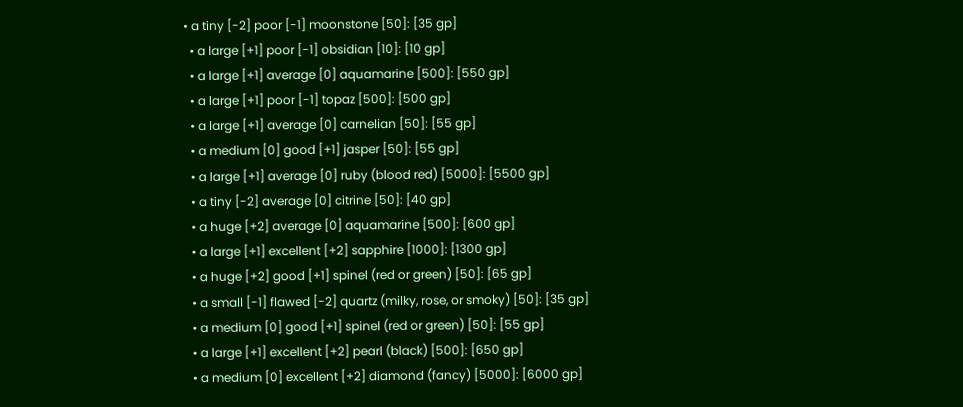• a tiny [-2] poor [-1] moonstone [50]: [35 gp]
  • a large [+1] poor [-1] obsidian [10]: [10 gp]
  • a large [+1] average [0] aquamarine [500]: [550 gp]
  • a large [+1] poor [-1] topaz [500]: [500 gp]
  • a large [+1] average [0] carnelian [50]: [55 gp]
  • a medium [0] good [+1] jasper [50]: [55 gp]
  • a large [+1] average [0] ruby (blood red) [5000]: [5500 gp]
  • a tiny [-2] average [0] citrine [50]: [40 gp]
  • a huge [+2] average [0] aquamarine [500]: [600 gp]
  • a large [+1] excellent [+2] sapphire [1000]: [1300 gp]
  • a huge [+2] good [+1] spinel (red or green) [50]: [65 gp]
  • a small [-1] flawed [-2] quartz (milky, rose, or smoky) [50]: [35 gp]
  • a medium [0] good [+1] spinel (red or green) [50]: [55 gp]
  • a large [+1] excellent [+2] pearl (black) [500]: [650 gp]
  • a medium [0] excellent [+2] diamond (fancy) [5000]: [6000 gp]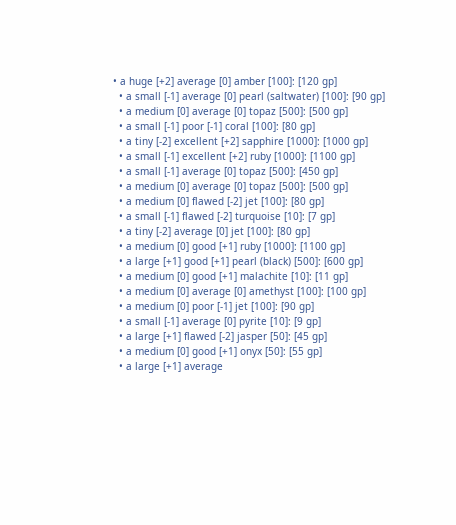• a huge [+2] average [0] amber [100]: [120 gp]
  • a small [-1] average [0] pearl (saltwater) [100]: [90 gp]
  • a medium [0] average [0] topaz [500]: [500 gp]
  • a small [-1] poor [-1] coral [100]: [80 gp]
  • a tiny [-2] excellent [+2] sapphire [1000]: [1000 gp]
  • a small [-1] excellent [+2] ruby [1000]: [1100 gp]
  • a small [-1] average [0] topaz [500]: [450 gp]
  • a medium [0] average [0] topaz [500]: [500 gp]
  • a medium [0] flawed [-2] jet [100]: [80 gp]
  • a small [-1] flawed [-2] turquoise [10]: [7 gp]
  • a tiny [-2] average [0] jet [100]: [80 gp]
  • a medium [0] good [+1] ruby [1000]: [1100 gp]
  • a large [+1] good [+1] pearl (black) [500]: [600 gp]
  • a medium [0] good [+1] malachite [10]: [11 gp]
  • a medium [0] average [0] amethyst [100]: [100 gp]
  • a medium [0] poor [-1] jet [100]: [90 gp]
  • a small [-1] average [0] pyrite [10]: [9 gp]
  • a large [+1] flawed [-2] jasper [50]: [45 gp]
  • a medium [0] good [+1] onyx [50]: [55 gp]
  • a large [+1] average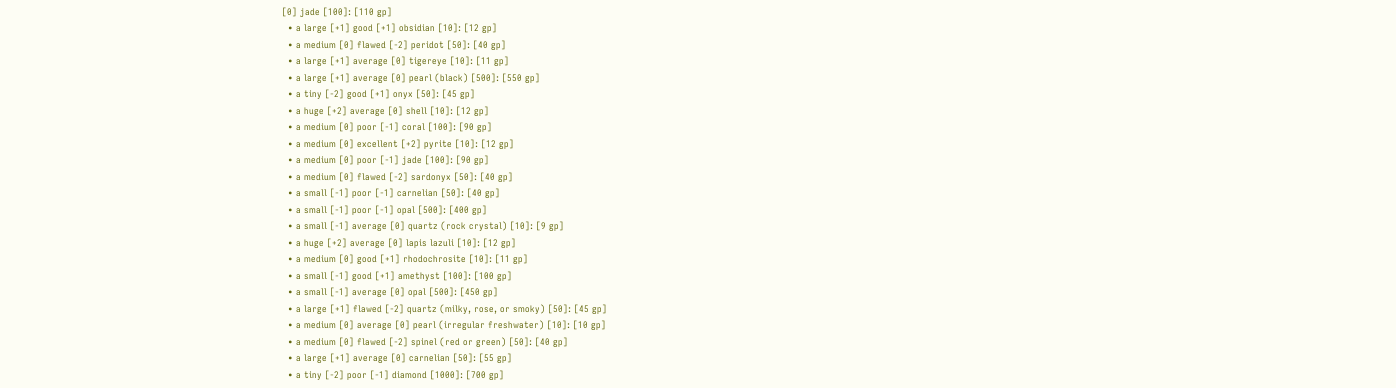[0] jade [100]: [110 gp]
  • a large [+1] good [+1] obsidian [10]: [12 gp]
  • a medium [0] flawed [-2] peridot [50]: [40 gp]
  • a large [+1] average [0] tigereye [10]: [11 gp]
  • a large [+1] average [0] pearl (black) [500]: [550 gp]
  • a tiny [-2] good [+1] onyx [50]: [45 gp]
  • a huge [+2] average [0] shell [10]: [12 gp]
  • a medium [0] poor [-1] coral [100]: [90 gp]
  • a medium [0] excellent [+2] pyrite [10]: [12 gp]
  • a medium [0] poor [-1] jade [100]: [90 gp]
  • a medium [0] flawed [-2] sardonyx [50]: [40 gp]
  • a small [-1] poor [-1] carnelian [50]: [40 gp]
  • a small [-1] poor [-1] opal [500]: [400 gp]
  • a small [-1] average [0] quartz (rock crystal) [10]: [9 gp]
  • a huge [+2] average [0] lapis lazuli [10]: [12 gp]
  • a medium [0] good [+1] rhodochrosite [10]: [11 gp]
  • a small [-1] good [+1] amethyst [100]: [100 gp]
  • a small [-1] average [0] opal [500]: [450 gp]
  • a large [+1] flawed [-2] quartz (milky, rose, or smoky) [50]: [45 gp]
  • a medium [0] average [0] pearl (irregular freshwater) [10]: [10 gp]
  • a medium [0] flawed [-2] spinel (red or green) [50]: [40 gp]
  • a large [+1] average [0] carnelian [50]: [55 gp]
  • a tiny [-2] poor [-1] diamond [1000]: [700 gp]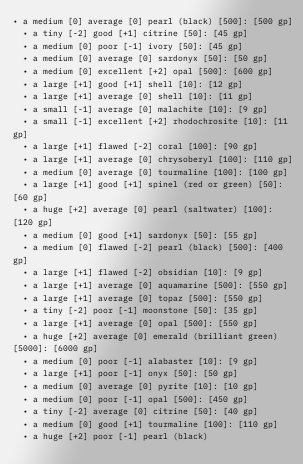• a medium [0] average [0] pearl (black) [500]: [500 gp]
  • a tiny [-2] good [+1] citrine [50]: [45 gp]
  • a medium [0] poor [-1] ivory [50]: [45 gp]
  • a medium [0] average [0] sardonyx [50]: [50 gp]
  • a medium [0] excellent [+2] opal [500]: [600 gp]
  • a large [+1] good [+1] shell [10]: [12 gp]
  • a large [+1] average [0] shell [10]: [11 gp]
  • a small [-1] average [0] malachite [10]: [9 gp]
  • a small [-1] excellent [+2] rhodochrosite [10]: [11 gp]
  • a large [+1] flawed [-2] coral [100]: [90 gp]
  • a large [+1] average [0] chrysoberyl [100]: [110 gp]
  • a medium [0] average [0] tourmaline [100]: [100 gp]
  • a large [+1] good [+1] spinel (red or green) [50]: [60 gp]
  • a huge [+2] average [0] pearl (saltwater) [100]: [120 gp]
  • a medium [0] good [+1] sardonyx [50]: [55 gp]
  • a medium [0] flawed [-2] pearl (black) [500]: [400 gp]
  • a large [+1] flawed [-2] obsidian [10]: [9 gp]
  • a large [+1] average [0] aquamarine [500]: [550 gp]
  • a large [+1] average [0] topaz [500]: [550 gp]
  • a tiny [-2] poor [-1] moonstone [50]: [35 gp]
  • a large [+1] average [0] opal [500]: [550 gp]
  • a huge [+2] average [0] emerald (brilliant green) [5000]: [6000 gp]
  • a medium [0] poor [-1] alabaster [10]: [9 gp]
  • a large [+1] poor [-1] onyx [50]: [50 gp]
  • a medium [0] average [0] pyrite [10]: [10 gp]
  • a medium [0] poor [-1] opal [500]: [450 gp]
  • a tiny [-2] average [0] citrine [50]: [40 gp]
  • a medium [0] good [+1] tourmaline [100]: [110 gp]
  • a huge [+2] poor [-1] pearl (black)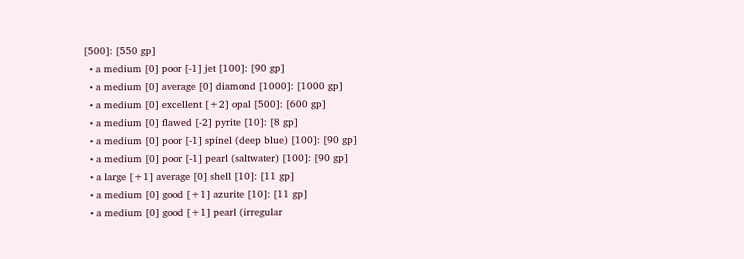[500]: [550 gp]
  • a medium [0] poor [-1] jet [100]: [90 gp]
  • a medium [0] average [0] diamond [1000]: [1000 gp]
  • a medium [0] excellent [+2] opal [500]: [600 gp]
  • a medium [0] flawed [-2] pyrite [10]: [8 gp]
  • a medium [0] poor [-1] spinel (deep blue) [100]: [90 gp]
  • a medium [0] poor [-1] pearl (saltwater) [100]: [90 gp]
  • a large [+1] average [0] shell [10]: [11 gp]
  • a medium [0] good [+1] azurite [10]: [11 gp]
  • a medium [0] good [+1] pearl (irregular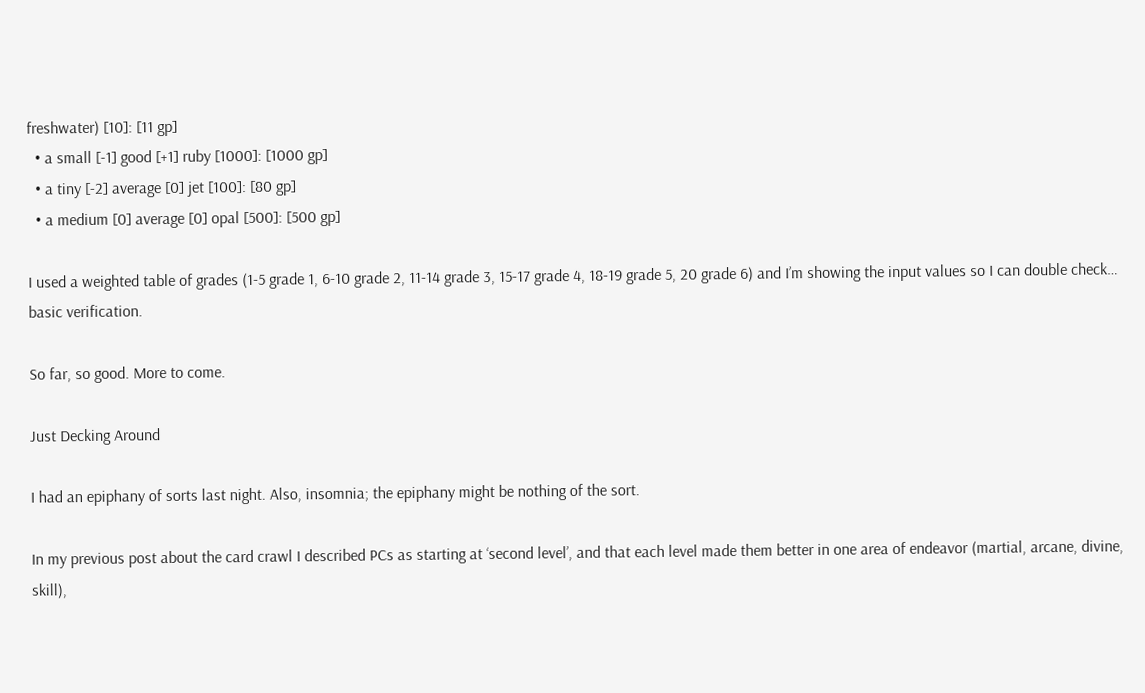freshwater) [10]: [11 gp]
  • a small [-1] good [+1] ruby [1000]: [1000 gp]
  • a tiny [-2] average [0] jet [100]: [80 gp]
  • a medium [0] average [0] opal [500]: [500 gp]

I used a weighted table of grades (1-5 grade 1, 6-10 grade 2, 11-14 grade 3, 15-17 grade 4, 18-19 grade 5, 20 grade 6) and I’m showing the input values so I can double check… basic verification.

So far, so good. More to come.

Just Decking Around

I had an epiphany of sorts last night. Also, insomnia; the epiphany might be nothing of the sort.

In my previous post about the card crawl I described PCs as starting at ‘second level’, and that each level made them better in one area of endeavor (martial, arcane, divine, skill),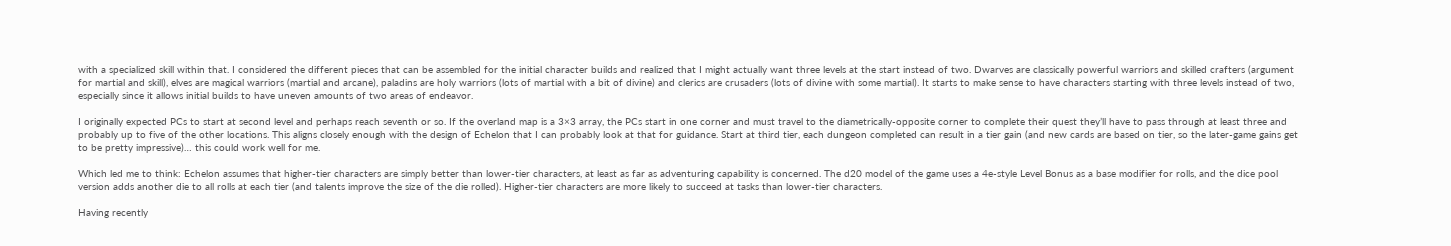with a specialized skill within that. I considered the different pieces that can be assembled for the initial character builds and realized that I might actually want three levels at the start instead of two. Dwarves are classically powerful warriors and skilled crafters (argument for martial and skill), elves are magical warriors (martial and arcane), paladins are holy warriors (lots of martial with a bit of divine) and clerics are crusaders (lots of divine with some martial). It starts to make sense to have characters starting with three levels instead of two, especially since it allows initial builds to have uneven amounts of two areas of endeavor.

I originally expected PCs to start at second level and perhaps reach seventh or so. If the overland map is a 3×3 array, the PCs start in one corner and must travel to the diametrically-opposite corner to complete their quest they’ll have to pass through at least three and probably up to five of the other locations. This aligns closely enough with the design of Echelon that I can probably look at that for guidance. Start at third tier, each dungeon completed can result in a tier gain (and new cards are based on tier, so the later-game gains get to be pretty impressive)… this could work well for me.

Which led me to think: Echelon assumes that higher-tier characters are simply better than lower-tier characters, at least as far as adventuring capability is concerned. The d20 model of the game uses a 4e-style Level Bonus as a base modifier for rolls, and the dice pool version adds another die to all rolls at each tier (and talents improve the size of the die rolled). Higher-tier characters are more likely to succeed at tasks than lower-tier characters.

Having recently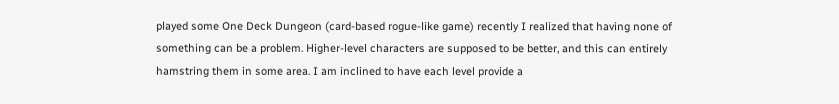played some One Deck Dungeon (card-based rogue-like game) recently I realized that having none of something can be a problem. Higher-level characters are supposed to be better, and this can entirely hamstring them in some area. I am inclined to have each level provide a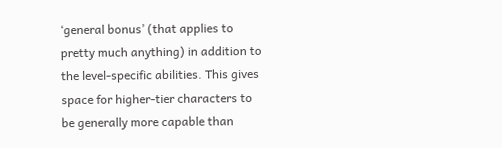‘general bonus’ (that applies to pretty much anything) in addition to the level-specific abilities. This gives space for higher-tier characters to be generally more capable than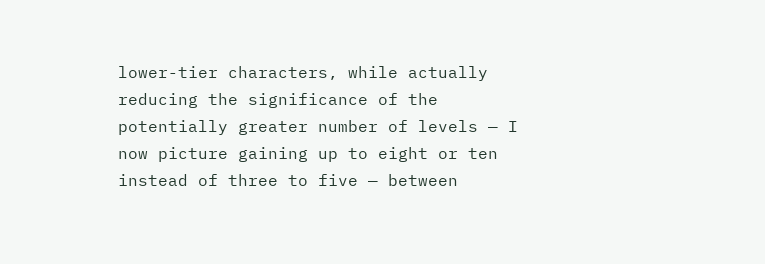lower-tier characters, while actually reducing the significance of the potentially greater number of levels — I now picture gaining up to eight or ten instead of three to five — between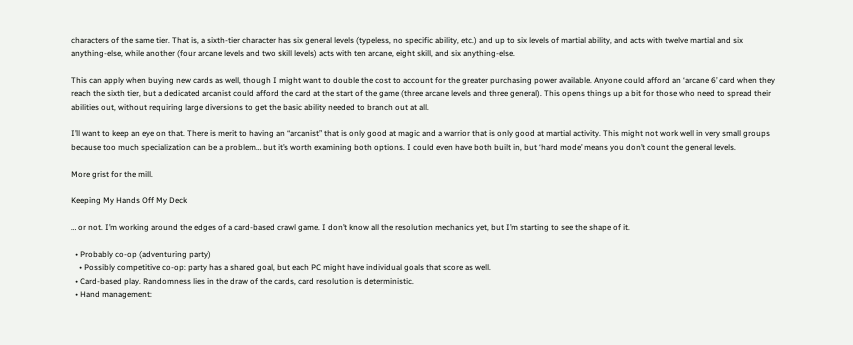characters of the same tier. That is, a sixth-tier character has six general levels (typeless, no specific ability, etc.) and up to six levels of martial ability, and acts with twelve martial and six anything-else, while another (four arcane levels and two skill levels) acts with ten arcane, eight skill, and six anything-else.

This can apply when buying new cards as well, though I might want to double the cost to account for the greater purchasing power available. Anyone could afford an ‘arcane 6’ card when they reach the sixth tier, but a dedicated arcanist could afford the card at the start of the game (three arcane levels and three general). This opens things up a bit for those who need to spread their abilities out, without requiring large diversions to get the basic ability needed to branch out at all.

I’ll want to keep an eye on that. There is merit to having an “arcanist” that is only good at magic and a warrior that is only good at martial activity. This might not work well in very small groups because too much specialization can be a problem… but it’s worth examining both options. I could even have both built in, but ‘hard mode’ means you don’t count the general levels.

More grist for the mill.

Keeping My Hands Off My Deck

… or not. I’m working around the edges of a card-based crawl game. I don’t know all the resolution mechanics yet, but I’m starting to see the shape of it.

  • Probably co-op (adventuring party)
    • Possibly competitive co-op: party has a shared goal, but each PC might have individual goals that score as well.
  • Card-based play. Randomness lies in the draw of the cards, card resolution is deterministic.
  • Hand management: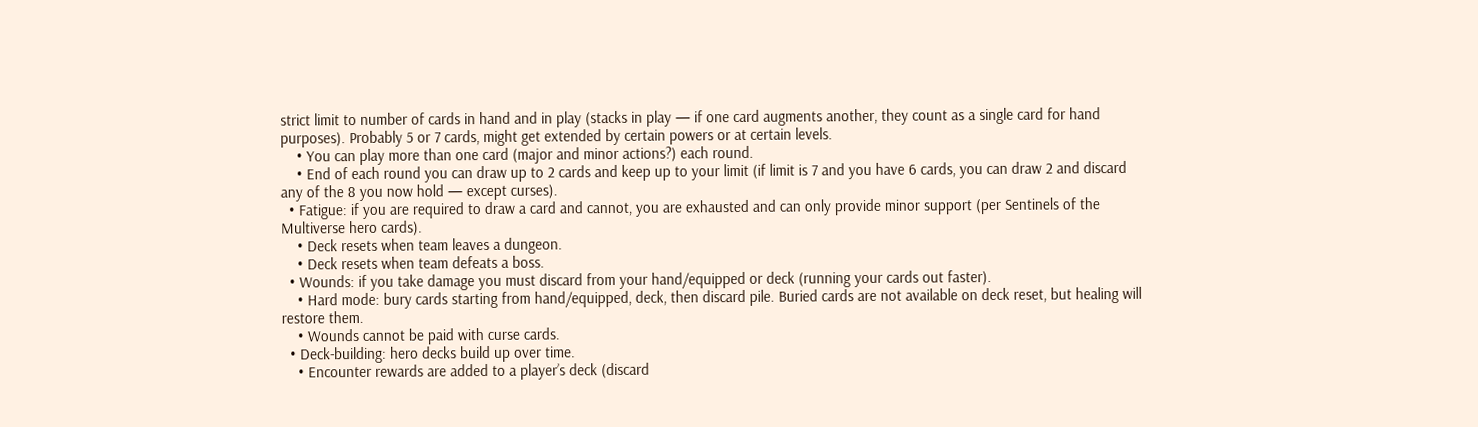strict limit to number of cards in hand and in play (stacks in play — if one card augments another, they count as a single card for hand purposes). Probably 5 or 7 cards, might get extended by certain powers or at certain levels.
    • You can play more than one card (major and minor actions?) each round.
    • End of each round you can draw up to 2 cards and keep up to your limit (if limit is 7 and you have 6 cards, you can draw 2 and discard any of the 8 you now hold — except curses).
  • Fatigue: if you are required to draw a card and cannot, you are exhausted and can only provide minor support (per Sentinels of the Multiverse hero cards).
    • Deck resets when team leaves a dungeon.
    • Deck resets when team defeats a boss.
  • Wounds: if you take damage you must discard from your hand/equipped or deck (running your cards out faster).
    • Hard mode: bury cards starting from hand/equipped, deck, then discard pile. Buried cards are not available on deck reset, but healing will restore them.
    • Wounds cannot be paid with curse cards.
  • Deck-building: hero decks build up over time.
    • Encounter rewards are added to a player’s deck (discard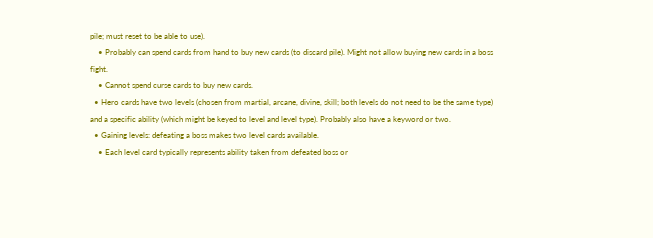pile; must reset to be able to use).
    • Probably can spend cards from hand to buy new cards (to discard pile). Might not allow buying new cards in a boss fight.
    • Cannot spend curse cards to buy new cards.
  • Hero cards have two levels (chosen from martial, arcane, divine, skill; both levels do not need to be the same type) and a specific ability (which might be keyed to level and level type). Probably also have a keyword or two.
  • Gaining levels: defeating a boss makes two level cards available.
    • Each level card typically represents ability taken from defeated boss or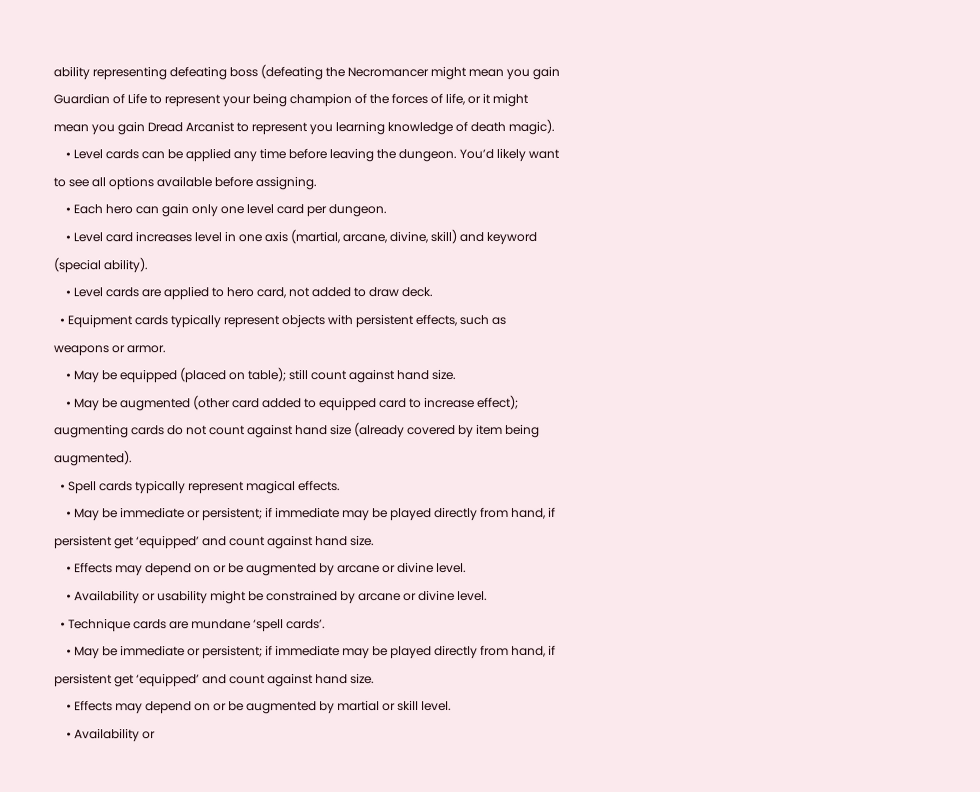ability representing defeating boss (defeating the Necromancer might mean you gain Guardian of Life to represent your being champion of the forces of life, or it might mean you gain Dread Arcanist to represent you learning knowledge of death magic).
    • Level cards can be applied any time before leaving the dungeon. You’d likely want to see all options available before assigning.
    • Each hero can gain only one level card per dungeon.
    • Level card increases level in one axis (martial, arcane, divine, skill) and keyword (special ability).
    • Level cards are applied to hero card, not added to draw deck.
  • Equipment cards typically represent objects with persistent effects, such as weapons or armor.
    • May be equipped (placed on table); still count against hand size.
    • May be augmented (other card added to equipped card to increase effect); augmenting cards do not count against hand size (already covered by item being augmented).
  • Spell cards typically represent magical effects.
    • May be immediate or persistent; if immediate may be played directly from hand, if persistent get ‘equipped’ and count against hand size.
    • Effects may depend on or be augmented by arcane or divine level.
    • Availability or usability might be constrained by arcane or divine level.
  • Technique cards are mundane ‘spell cards’.
    • May be immediate or persistent; if immediate may be played directly from hand, if persistent get ‘equipped’ and count against hand size.
    • Effects may depend on or be augmented by martial or skill level.
    • Availability or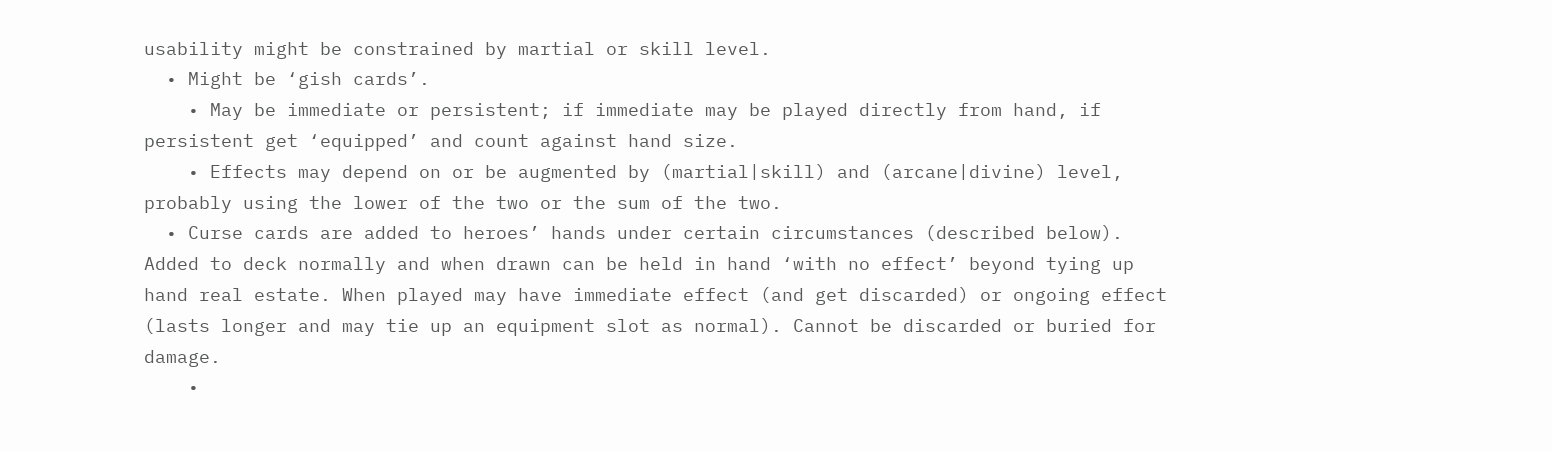usability might be constrained by martial or skill level.
  • Might be ‘gish cards’.
    • May be immediate or persistent; if immediate may be played directly from hand, if persistent get ‘equipped’ and count against hand size.
    • Effects may depend on or be augmented by (martial|skill) and (arcane|divine) level, probably using the lower of the two or the sum of the two.
  • Curse cards are added to heroes’ hands under certain circumstances (described below). Added to deck normally and when drawn can be held in hand ‘with no effect’ beyond tying up hand real estate. When played may have immediate effect (and get discarded) or ongoing effect (lasts longer and may tie up an equipment slot as normal). Cannot be discarded or buried for damage.
    •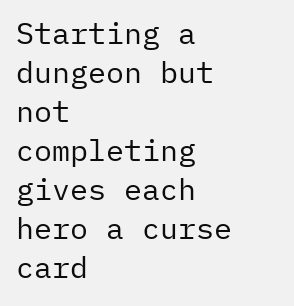Starting a dungeon but not completing gives each hero a curse card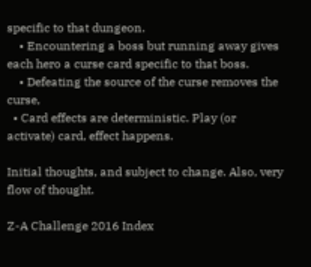specific to that dungeon.
    • Encountering a boss but running away gives each hero a curse card specific to that boss.
    • Defeating the source of the curse removes the curse,
  • Card effects are deterministic. Play (or activate) card, effect happens.

Initial thoughts, and subject to change. Also, very flow of thought.

Z-A Challenge 2016 Index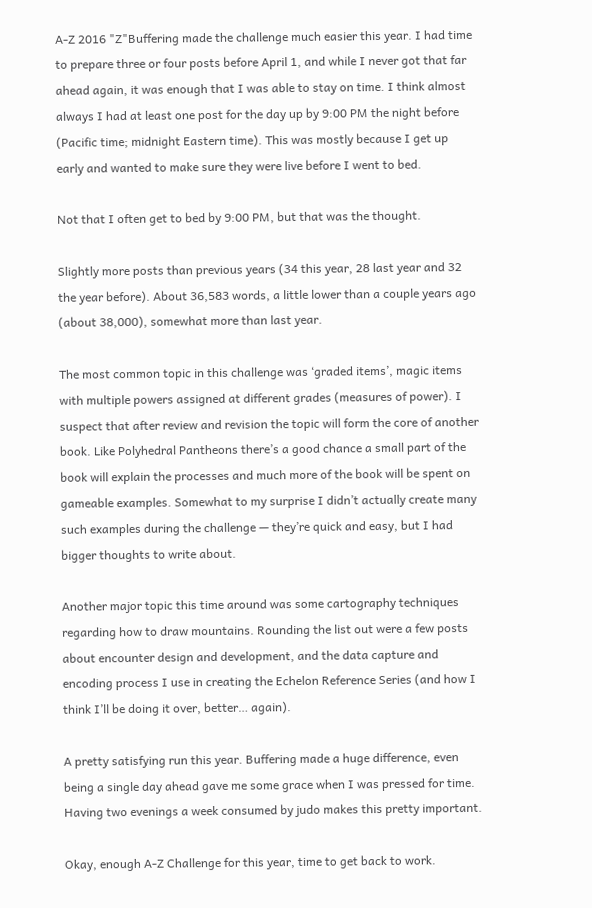A-Z 2016 "Z"Buffering made the challenge much easier this year. I had time to prepare three or four posts before April 1, and while I never got that far ahead again, it was enough that I was able to stay on time. I think almost always I had at least one post for the day up by 9:00 PM the night before (Pacific time; midnight Eastern time). This was mostly because I get up early and wanted to make sure they were live before I went to bed.

Not that I often get to bed by 9:00 PM, but that was the thought.

Slightly more posts than previous years (34 this year, 28 last year and 32 the year before). About 36,583 words, a little lower than a couple years ago (about 38,000), somewhat more than last year.

The most common topic in this challenge was ‘graded items’, magic items with multiple powers assigned at different grades (measures of power). I suspect that after review and revision the topic will form the core of another book. Like Polyhedral Pantheons there’s a good chance a small part of the book will explain the processes and much more of the book will be spent on gameable examples. Somewhat to my surprise I didn’t actually create many such examples during the challenge — they’re quick and easy, but I had bigger thoughts to write about.

Another major topic this time around was some cartography techniques regarding how to draw mountains. Rounding the list out were a few posts about encounter design and development, and the data capture and encoding process I use in creating the Echelon Reference Series (and how I think I’ll be doing it over, better… again).

A pretty satisfying run this year. Buffering made a huge difference, even being a single day ahead gave me some grace when I was pressed for time. Having two evenings a week consumed by judo makes this pretty important.

Okay, enough A-Z Challenge for this year, time to get back to work.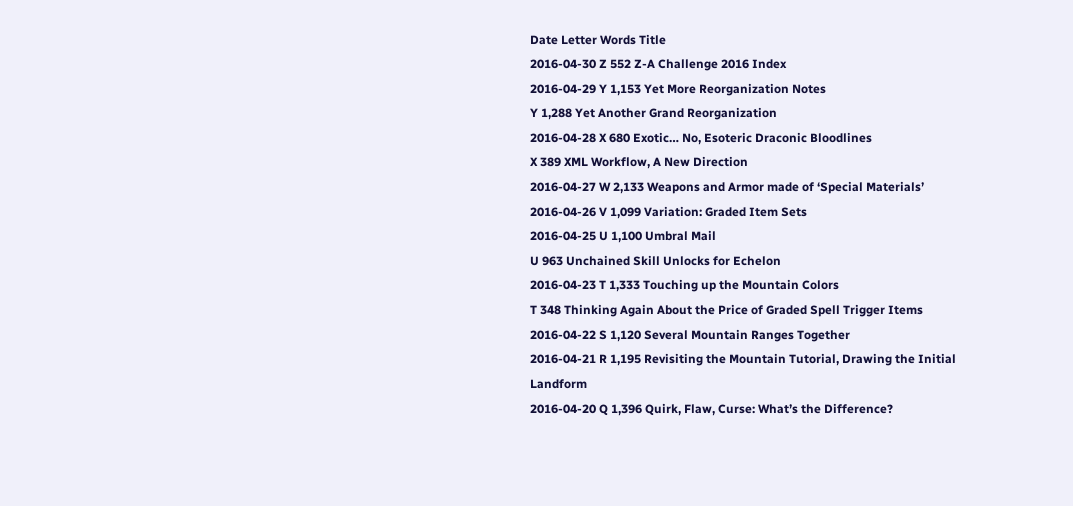Date Letter Words Title
2016-04-30 Z 552 Z-A Challenge 2016 Index
2016-04-29 Y 1,153 Yet More Reorganization Notes
Y 1,288 Yet Another Grand Reorganization
2016-04-28 X 680 Exotic… No, Esoteric Draconic Bloodlines
X 389 XML Workflow, A New Direction
2016-04-27 W 2,133 Weapons and Armor made of ‘Special Materials’
2016-04-26 V 1,099 Variation: Graded Item Sets
2016-04-25 U 1,100 Umbral Mail
U 963 Unchained Skill Unlocks for Echelon
2016-04-23 T 1,333 Touching up the Mountain Colors
T 348 Thinking Again About the Price of Graded Spell Trigger Items
2016-04-22 S 1,120 Several Mountain Ranges Together
2016-04-21 R 1,195 Revisiting the Mountain Tutorial, Drawing the Initial Landform
2016-04-20 Q 1,396 Quirk, Flaw, Curse: What’s the Difference?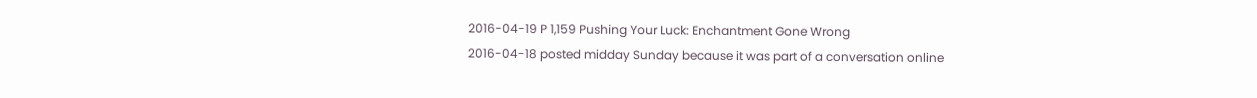2016-04-19 P 1,159 Pushing Your Luck: Enchantment Gone Wrong
2016-04-18 posted midday Sunday because it was part of a conversation online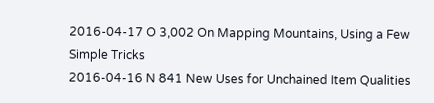2016-04-17 O 3,002 On Mapping Mountains, Using a Few Simple Tricks
2016-04-16 N 841 New Uses for Unchained Item Qualities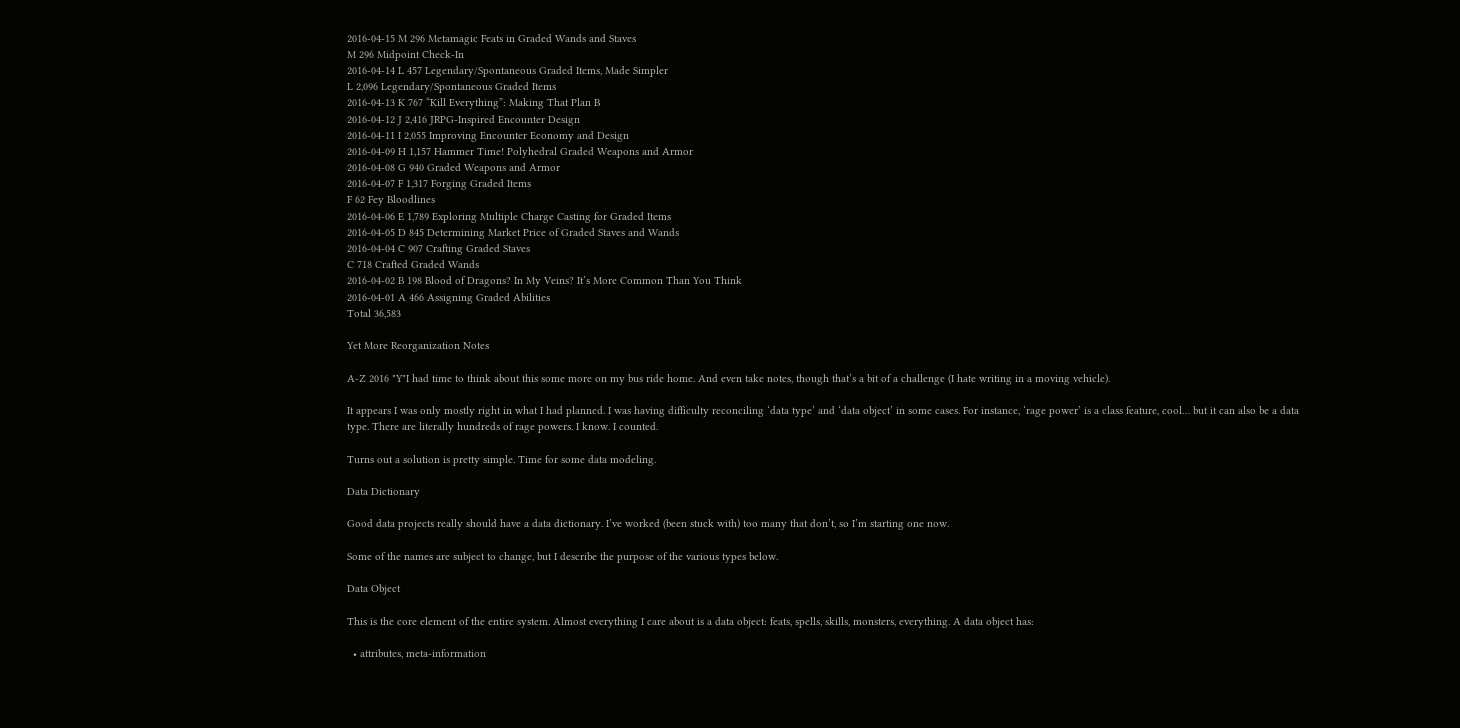2016-04-15 M 296 Metamagic Feats in Graded Wands and Staves
M 296 Midpoint Check-In
2016-04-14 L 457 Legendary/Spontaneous Graded Items, Made Simpler
L 2,096 Legendary/Spontaneous Graded Items
2016-04-13 K 767 “Kill Everything”: Making That Plan B
2016-04-12 J 2,416 JRPG-Inspired Encounter Design
2016-04-11 I 2,055 Improving Encounter Economy and Design
2016-04-09 H 1,157 Hammer Time! Polyhedral Graded Weapons and Armor
2016-04-08 G 940 Graded Weapons and Armor
2016-04-07 F 1,317 Forging Graded Items
F 62 Fey Bloodlines
2016-04-06 E 1,789 Exploring Multiple Charge Casting for Graded Items
2016-04-05 D 845 Determining Market Price of Graded Staves and Wands
2016-04-04 C 907 Crafting Graded Staves
C 718 Crafted Graded Wands
2016-04-02 B 198 Blood of Dragons? In My Veins? It’s More Common Than You Think
2016-04-01 A 466 Assigning Graded Abilities
Total 36,583

Yet More Reorganization Notes

A-Z 2016 "Y"I had time to think about this some more on my bus ride home. And even take notes, though that’s a bit of a challenge (I hate writing in a moving vehicle).

It appears I was only mostly right in what I had planned. I was having difficulty reconciling ‘data type’ and ‘data object’ in some cases. For instance, ‘rage power’ is a class feature, cool… but it can also be a data type. There are literally hundreds of rage powers. I know. I counted.

Turns out a solution is pretty simple. Time for some data modeling.

Data Dictionary

Good data projects really should have a data dictionary. I’ve worked (been stuck with) too many that don’t, so I’m starting one now.

Some of the names are subject to change, but I describe the purpose of the various types below.

Data Object

This is the core element of the entire system. Almost everything I care about is a data object: feats, spells, skills, monsters, everything. A data object has:

  • attributes, meta-information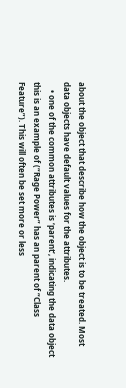about the object that describe how the object is to be treated. Most data objects have default values for the attributes.
    • one of the common attributes is ‘parent’, indicating the data object this is an example of (“Rage Power” has an parent of “Class Feature”). This will often be set more or less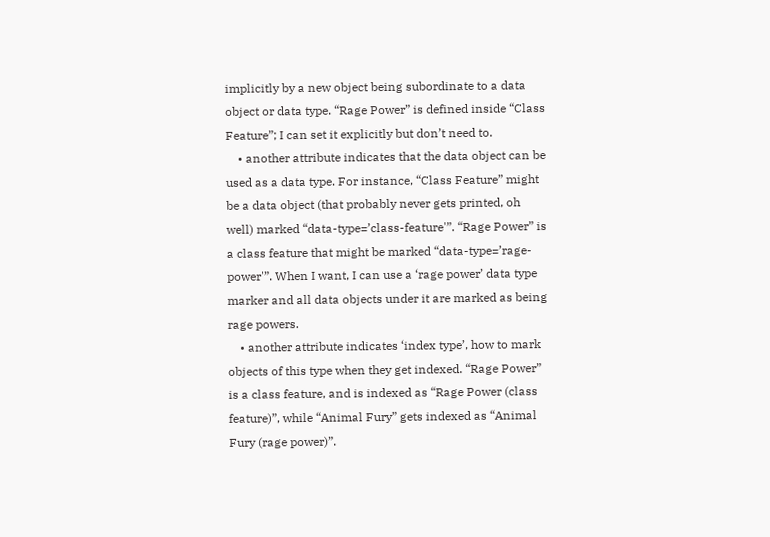implicitly by a new object being subordinate to a data object or data type. “Rage Power” is defined inside “Class Feature”; I can set it explicitly but don’t need to.
    • another attribute indicates that the data object can be used as a data type. For instance, “Class Feature” might be a data object (that probably never gets printed, oh well) marked “data-type=’class-feature'”. “Rage Power” is a class feature that might be marked “data-type=’rage-power'”. When I want, I can use a ‘rage power’ data type marker and all data objects under it are marked as being rage powers.
    • another attribute indicates ‘index type’, how to mark objects of this type when they get indexed. “Rage Power” is a class feature, and is indexed as “Rage Power (class feature)”, while “Animal Fury” gets indexed as “Animal Fury (rage power)”.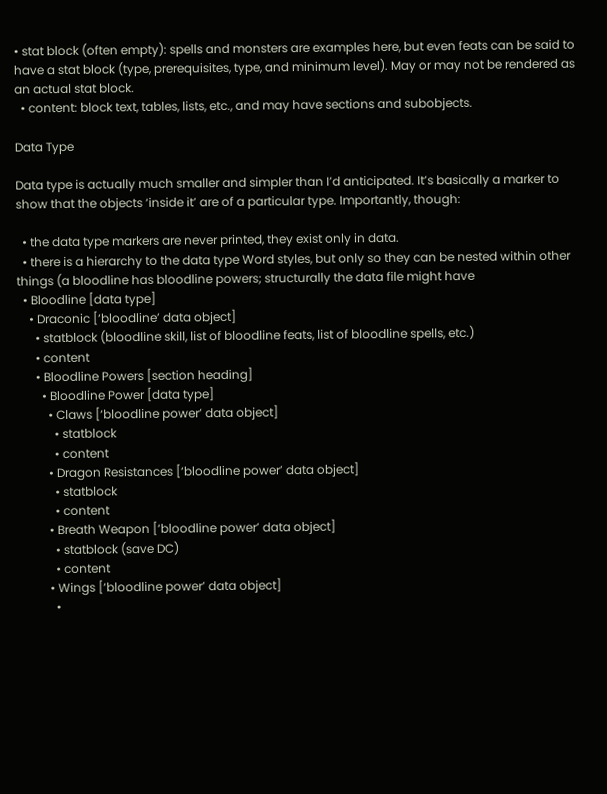• stat block (often empty): spells and monsters are examples here, but even feats can be said to have a stat block (type, prerequisites, type, and minimum level). May or may not be rendered as an actual stat block.
  • content: block text, tables, lists, etc., and may have sections and subobjects.

Data Type

Data type is actually much smaller and simpler than I’d anticipated. It’s basically a marker to show that the objects ‘inside it’ are of a particular type. Importantly, though:

  • the data type markers are never printed, they exist only in data.
  • there is a hierarchy to the data type Word styles, but only so they can be nested within other things (a bloodline has bloodline powers; structurally the data file might have
  • Bloodline [data type]
    • Draconic [‘bloodline’ data object]
      • statblock (bloodline skill, list of bloodline feats, list of bloodline spells, etc.)
      • content
      • Bloodline Powers [section heading]
        • Bloodline Power [data type]
          • Claws [‘bloodline power’ data object]
            • statblock
            • content
          • Dragon Resistances [‘bloodline power’ data object]
            • statblock
            • content
          • Breath Weapon [‘bloodline power’ data object]
            • statblock (save DC)
            • content
          • Wings [‘bloodline power’ data object]
            •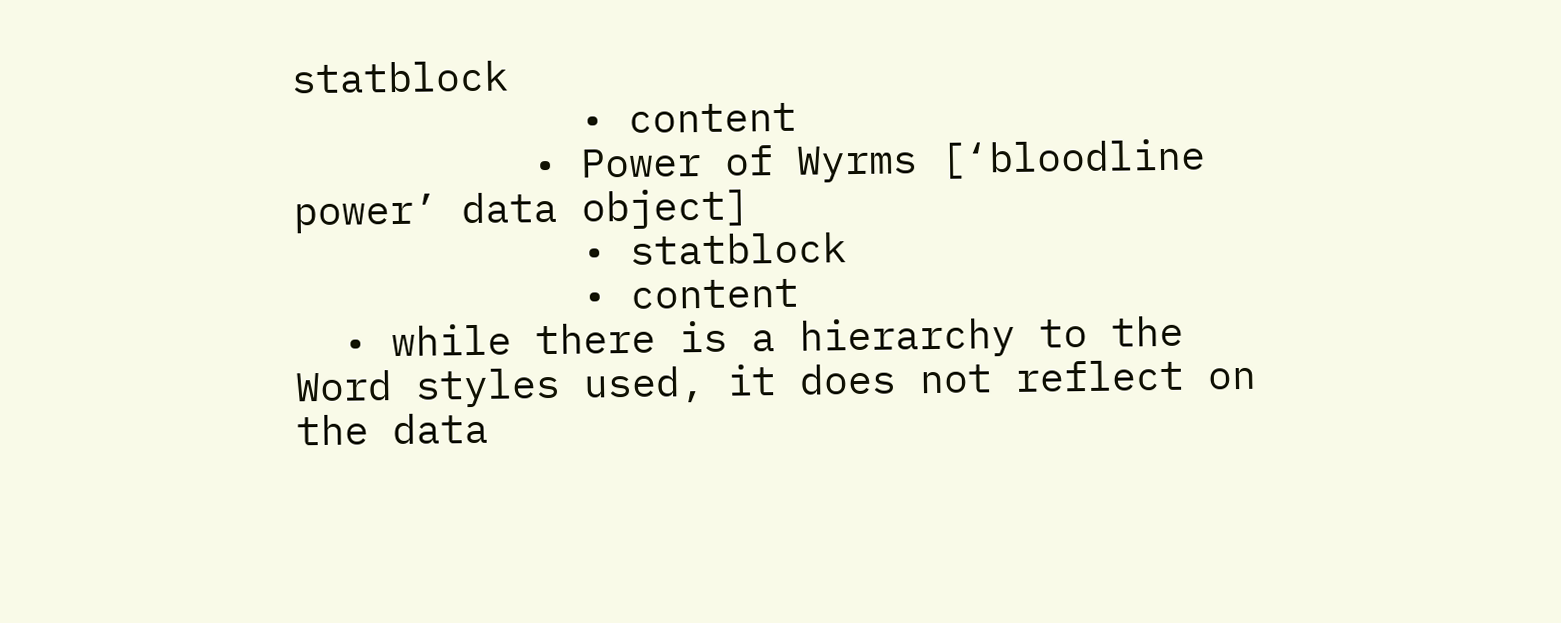statblock
            • content
          • Power of Wyrms [‘bloodline power’ data object]
            • statblock
            • content
  • while there is a hierarchy to the Word styles used, it does not reflect on the data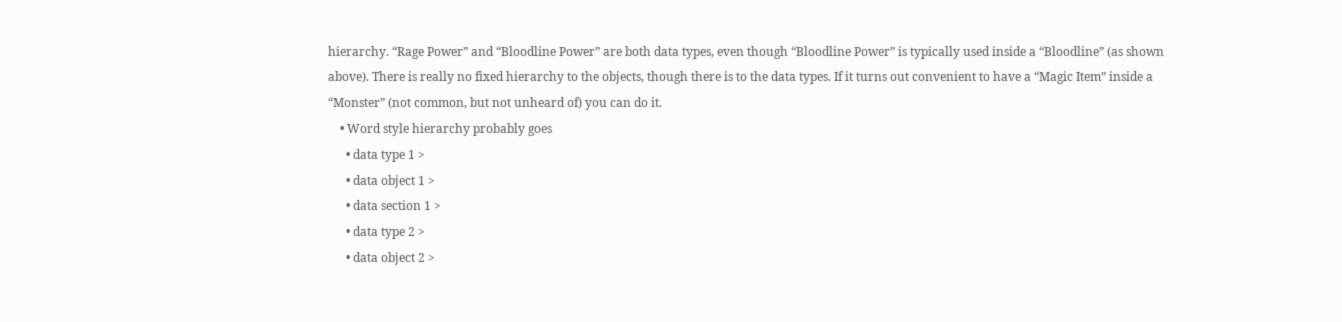hierarchy. “Rage Power” and “Bloodline Power” are both data types, even though “Bloodline Power” is typically used inside a “Bloodline” (as shown above). There is really no fixed hierarchy to the objects, though there is to the data types. If it turns out convenient to have a “Magic Item” inside a “Monster” (not common, but not unheard of) you can do it.
    • Word style hierarchy probably goes
      • data type 1 >
      • data object 1 >
      • data section 1 >
      • data type 2 >
      • data object 2 >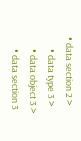• data section 2 >
      • data type 3 >
      • data object 3 >
      • data section 3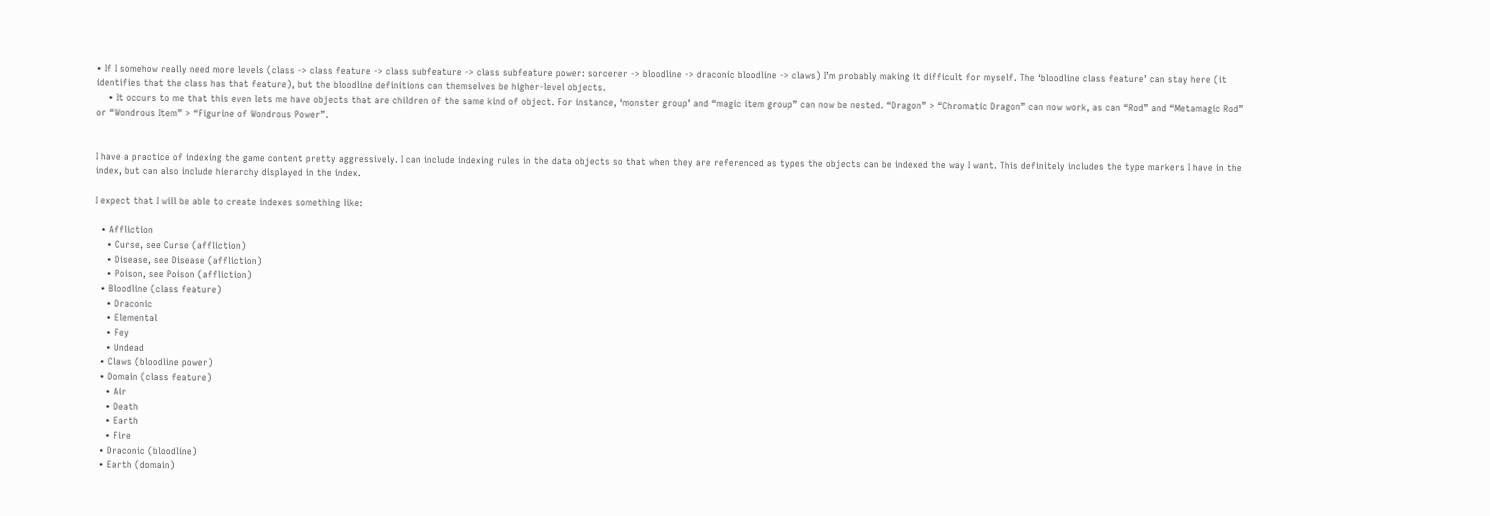• If I somehow really need more levels (class -> class feature -> class subfeature -> class subfeature power: sorcerer -> bloodline -> draconic bloodline -> claws) I’m probably making it difficult for myself. The ‘bloodline class feature’ can stay here (it identifies that the class has that feature), but the bloodline definitions can themselves be higher-level objects.
    • It occurs to me that this even lets me have objects that are children of the same kind of object. For instance, ‘monster group’ and “magic item group” can now be nested. “Dragon” > “Chromatic Dragon” can now work, as can “Rod” and “Metamagic Rod” or “Wondrous Item” > “Figurine of Wondrous Power”.


I have a practice of indexing the game content pretty aggressively. I can include indexing rules in the data objects so that when they are referenced as types the objects can be indexed the way I want. This definitely includes the type markers I have in the index, but can also include hierarchy displayed in the index.

I expect that I will be able to create indexes something like:

  • Affliction
    • Curse, see Curse (affliction)
    • Disease, see Disease (affliction)
    • Poison, see Poison (affliction)
  • Bloodline (class feature)
    • Draconic
    • Elemental
    • Fey
    • Undead
  • Claws (bloodline power)
  • Domain (class feature)
    • Air
    • Death
    • Earth
    • Fire
  • Draconic (bloodline)
  • Earth (domain)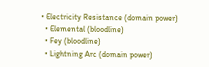• Electricity Resistance (domain power)
  • Elemental (bloodline)
  • Fey (bloodline)
  • Lightning Arc (domain power)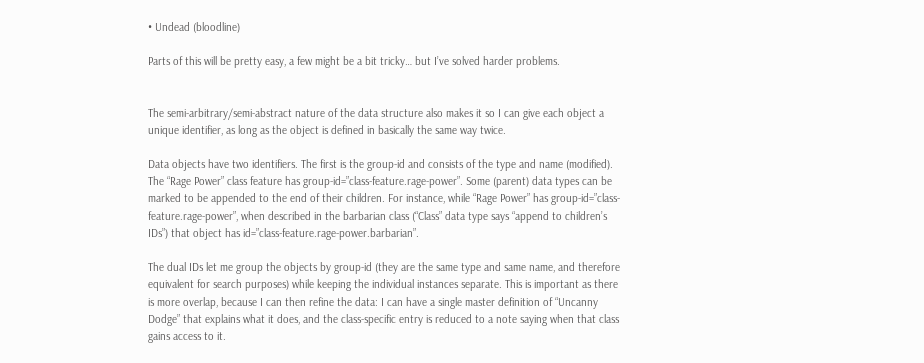• Undead (bloodline)

Parts of this will be pretty easy, a few might be a bit tricky… but I’ve solved harder problems.


The semi-arbitrary/semi-abstract nature of the data structure also makes it so I can give each object a unique identifier, as long as the object is defined in basically the same way twice.

Data objects have two identifiers. The first is the group-id and consists of the type and name (modified). The “Rage Power” class feature has group-id=”class-feature.rage-power”. Some (parent) data types can be marked to be appended to the end of their children. For instance, while “Rage Power” has group-id=”class-feature.rage-power”, when described in the barbarian class (“Class” data type says “append to children’s IDs”) that object has id=”class-feature.rage-power.barbarian”.

The dual IDs let me group the objects by group-id (they are the same type and same name, and therefore equivalent for search purposes) while keeping the individual instances separate. This is important as there is more overlap, because I can then refine the data: I can have a single master definition of “Uncanny Dodge” that explains what it does, and the class-specific entry is reduced to a note saying when that class gains access to it.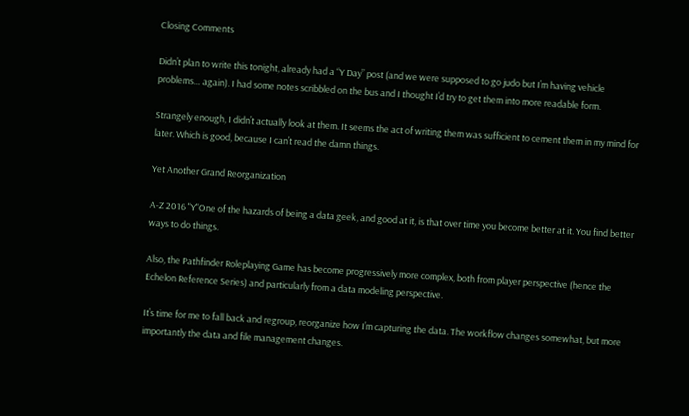Closing Comments

Didn’t plan to write this tonight, already had a “Y Day” post (and we were supposed to go judo but I’m having vehicle problems… again). I had some notes scribbled on the bus and I thought I’d try to get them into more readable form.

Strangely enough, I didn’t actually look at them. It seems the act of writing them was sufficient to cement them in my mind for later. Which is good, because I can’t read the damn things.

Yet Another Grand Reorganization

A-Z 2016 "Y"One of the hazards of being a data geek, and good at it, is that over time you become better at it. You find better ways to do things.

Also, the Pathfinder Roleplaying Game has become progressively more complex, both from player perspective (hence the Echelon Reference Series) and particularly from a data modeling perspective.

It’s time for me to fall back and regroup, reorganize how I’m capturing the data. The workflow changes somewhat, but more importantly the data and file management changes.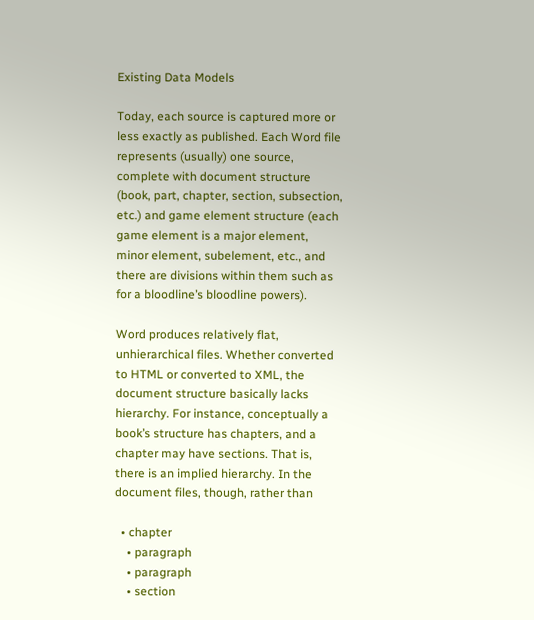Existing Data Models

Today, each source is captured more or less exactly as published. Each Word file represents (usually) one source, complete with document structure (book, part, chapter, section, subsection, etc.) and game element structure (each game element is a major element, minor element, subelement, etc., and there are divisions within them such as for a bloodline’s bloodline powers).

Word produces relatively flat, unhierarchical files. Whether converted to HTML or converted to XML, the document structure basically lacks hierarchy. For instance, conceptually a book’s structure has chapters, and a chapter may have sections. That is, there is an implied hierarchy. In the document files, though, rather than

  • chapter
    • paragraph
    • paragraph
    • section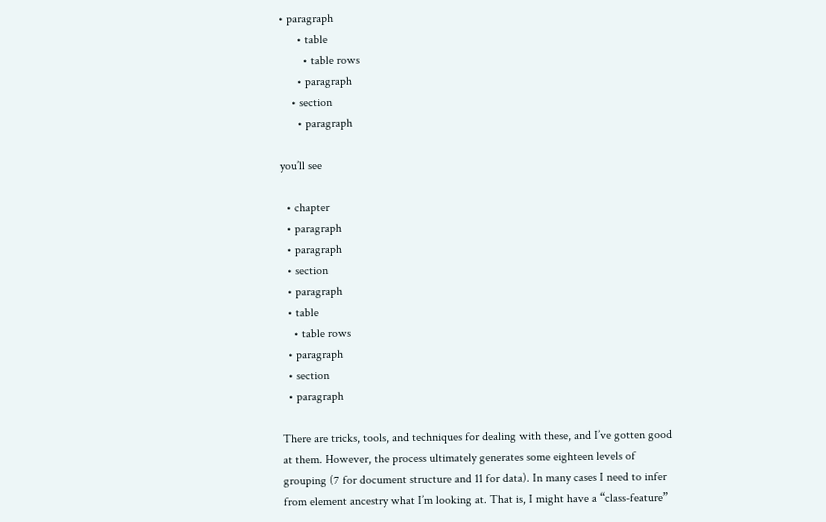• paragraph
      • table
        • table rows
      • paragraph
    • section
      • paragraph

you’ll see

  • chapter
  • paragraph
  • paragraph
  • section
  • paragraph
  • table
    • table rows
  • paragraph
  • section
  • paragraph

There are tricks, tools, and techniques for dealing with these, and I’ve gotten good at them. However, the process ultimately generates some eighteen levels of grouping (7 for document structure and 11 for data). In many cases I need to infer from element ancestry what I’m looking at. That is, I might have a “class-feature”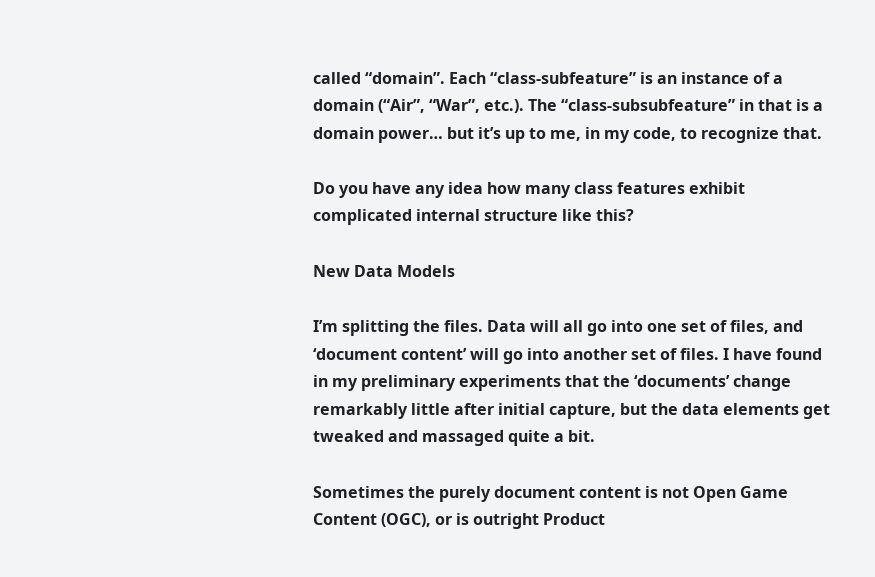called “domain”. Each “class-subfeature” is an instance of a domain (“Air”, “War”, etc.). The “class-subsubfeature” in that is a domain power… but it’s up to me, in my code, to recognize that.

Do you have any idea how many class features exhibit complicated internal structure like this?

New Data Models

I’m splitting the files. Data will all go into one set of files, and ‘document content’ will go into another set of files. I have found in my preliminary experiments that the ‘documents’ change remarkably little after initial capture, but the data elements get tweaked and massaged quite a bit.

Sometimes the purely document content is not Open Game Content (OGC), or is outright Product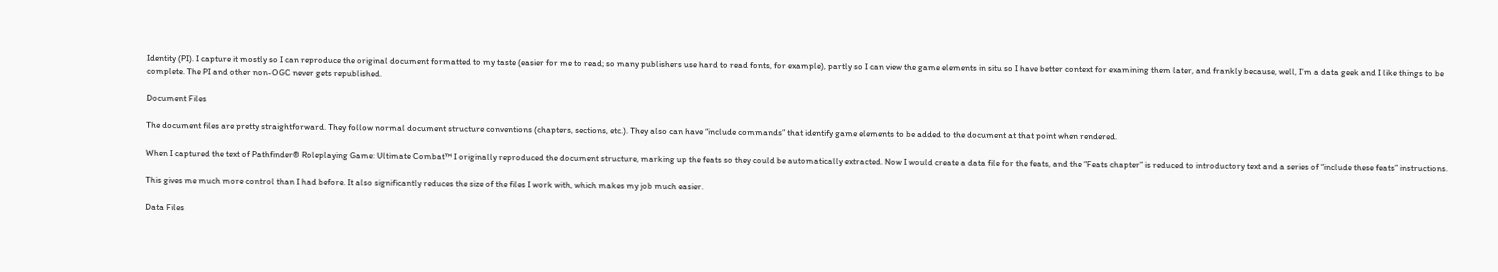Identity (PI). I capture it mostly so I can reproduce the original document formatted to my taste (easier for me to read; so many publishers use hard to read fonts, for example), partly so I can view the game elements in situ so I have better context for examining them later, and frankly because, well, I’m a data geek and I like things to be complete. The PI and other non-OGC never gets republished.

Document Files

The document files are pretty straightforward. They follow normal document structure conventions (chapters, sections, etc.). They also can have “include commands” that identify game elements to be added to the document at that point when rendered.

When I captured the text of Pathfinder® Roleplaying Game: Ultimate Combat™ I originally reproduced the document structure, marking up the feats so they could be automatically extracted. Now I would create a data file for the feats, and the “Feats chapter” is reduced to introductory text and a series of “include these feats” instructions.

This gives me much more control than I had before. It also significantly reduces the size of the files I work with, which makes my job much easier.

Data Files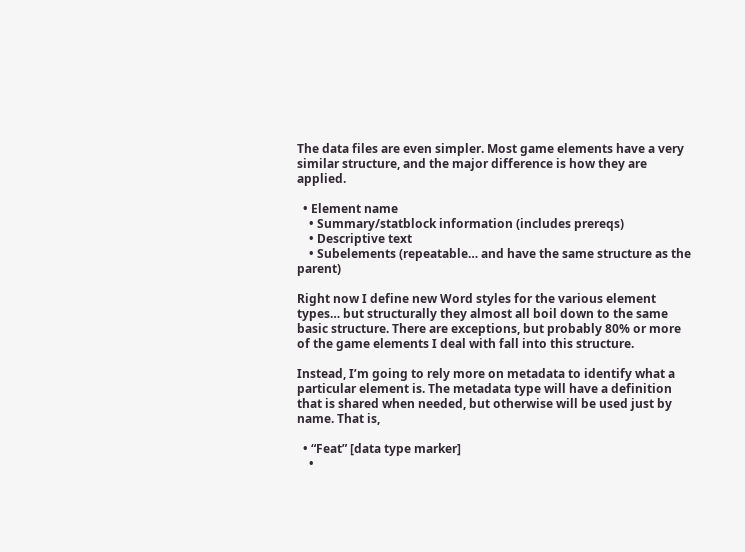The data files are even simpler. Most game elements have a very similar structure, and the major difference is how they are applied.

  • Element name
    • Summary/statblock information (includes prereqs)
    • Descriptive text
    • Subelements (repeatable… and have the same structure as the parent)

Right now I define new Word styles for the various element types… but structurally they almost all boil down to the same basic structure. There are exceptions, but probably 80% or more of the game elements I deal with fall into this structure.

Instead, I’m going to rely more on metadata to identify what a particular element is. The metadata type will have a definition that is shared when needed, but otherwise will be used just by name. That is,

  • “Feat” [data type marker]
    •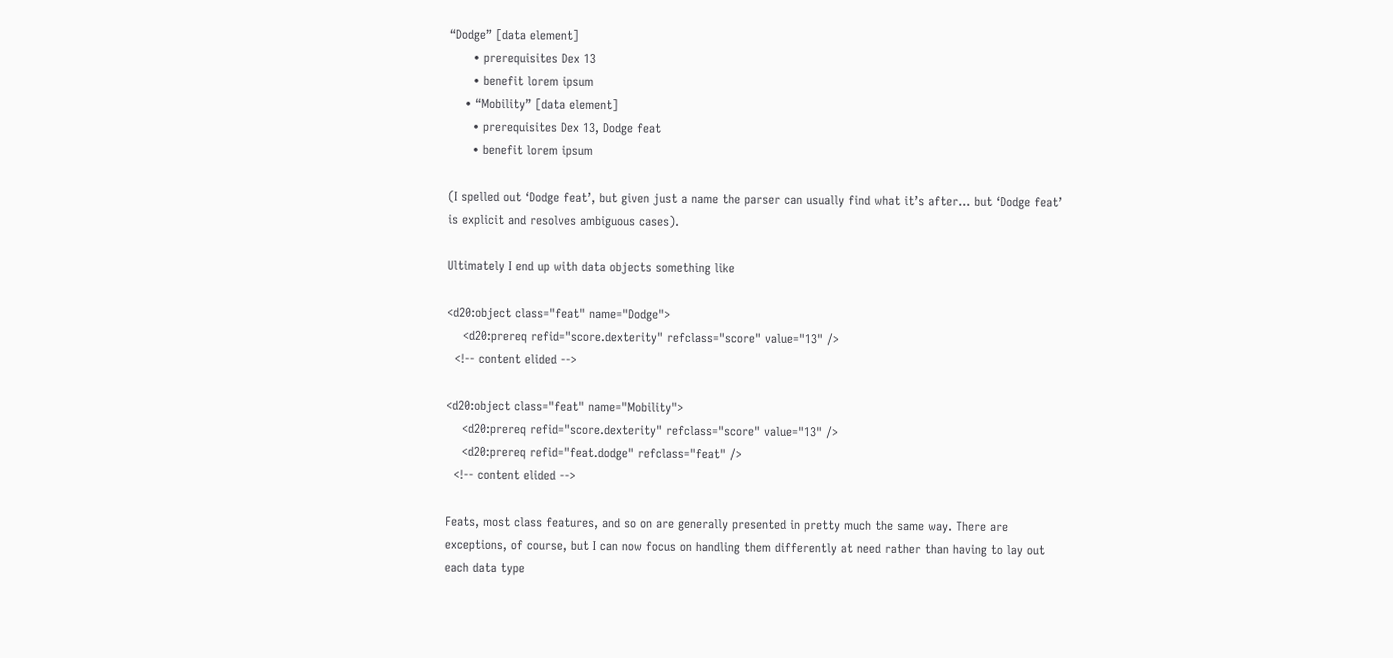“Dodge” [data element]
      • prerequisites Dex 13
      • benefit lorem ipsum
    • “Mobility” [data element]
      • prerequisites Dex 13, Dodge feat
      • benefit lorem ipsum

(I spelled out ‘Dodge feat’, but given just a name the parser can usually find what it’s after… but ‘Dodge feat’ is explicit and resolves ambiguous cases).

Ultimately I end up with data objects something like

<d20:object class="feat" name="Dodge">
    <d20:prereq refid="score.dexterity" refclass="score" value="13" />
  <!-- content elided -->

<d20:object class="feat" name="Mobility">
    <d20:prereq refid="score.dexterity" refclass="score" value="13" />
    <d20:prereq refid="feat.dodge" refclass="feat" />
  <!-- content elided -->

Feats, most class features, and so on are generally presented in pretty much the same way. There are exceptions, of course, but I can now focus on handling them differently at need rather than having to lay out each data type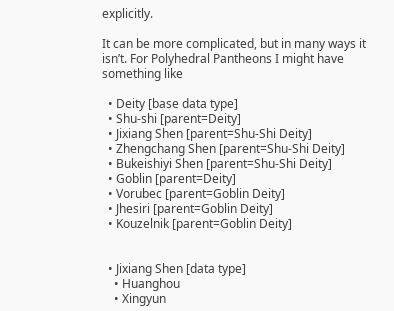explicitly.

It can be more complicated, but in many ways it isn’t. For Polyhedral Pantheons I might have something like

  • Deity [base data type]
  • Shu-shi [parent=Deity]
  • Jixiang Shen [parent=Shu-Shi Deity]
  • Zhengchang Shen [parent=Shu-Shi Deity]
  • Bukeishiyi Shen [parent=Shu-Shi Deity]
  • Goblin [parent=Deity]
  • Vorubec [parent=Goblin Deity]
  • Jhesiri [parent=Goblin Deity]
  • Kouzelnik [parent=Goblin Deity]


  • Jixiang Shen [data type]
    • Huanghou
    • Xingyun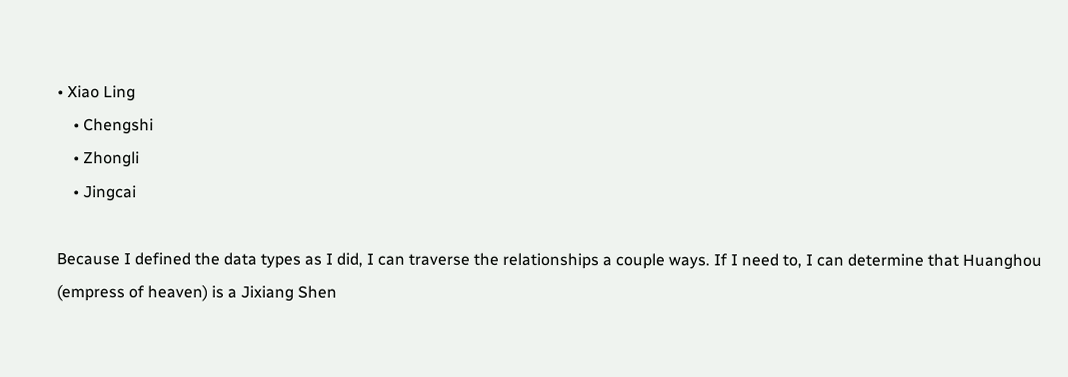• Xiao Ling
    • Chengshi
    • Zhongli
    • Jingcai

Because I defined the data types as I did, I can traverse the relationships a couple ways. If I need to, I can determine that Huanghou (empress of heaven) is a Jixiang Shen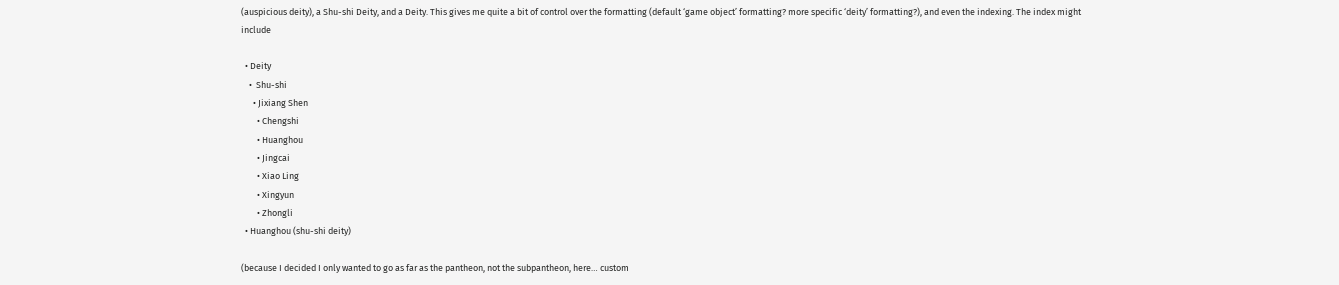(auspicious deity), a Shu-shi Deity, and a Deity. This gives me quite a bit of control over the formatting (default ‘game object’ formatting? more specific ‘deity’ formatting?), and even the indexing. The index might include

  • Deity
    •  Shu-shi
      • Jixiang Shen
        • Chengshi
        • Huanghou
        • Jingcai
        • Xiao Ling
        • Xingyun
        • Zhongli
  • Huanghou (shu-shi deity)

(because I decided I only wanted to go as far as the pantheon, not the subpantheon, here… custom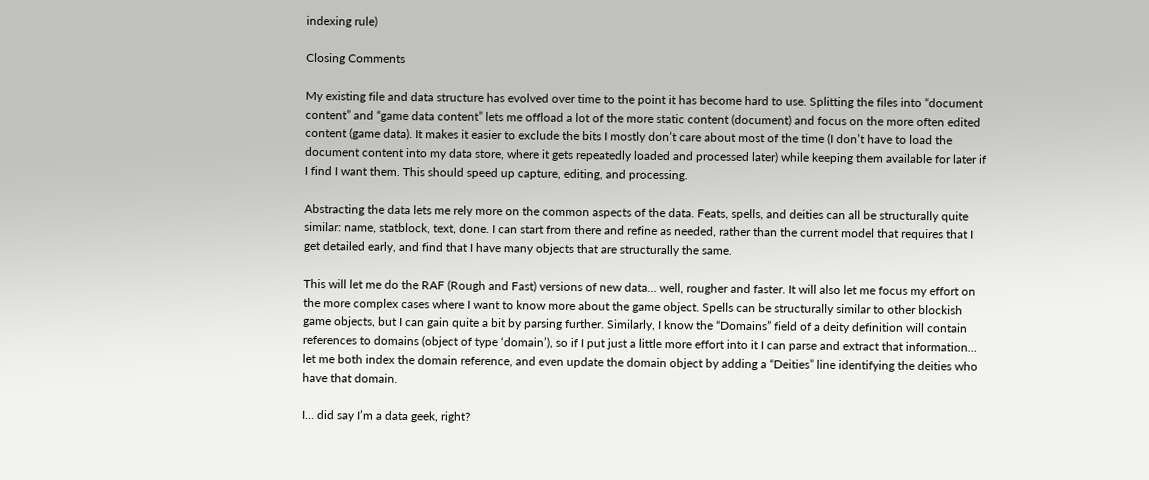indexing rule)

Closing Comments

My existing file and data structure has evolved over time to the point it has become hard to use. Splitting the files into “document content” and “game data content” lets me offload a lot of the more static content (document) and focus on the more often edited content (game data). It makes it easier to exclude the bits I mostly don’t care about most of the time (I don’t have to load the document content into my data store, where it gets repeatedly loaded and processed later) while keeping them available for later if I find I want them. This should speed up capture, editing, and processing.

Abstracting the data lets me rely more on the common aspects of the data. Feats, spells, and deities can all be structurally quite similar: name, statblock, text, done. I can start from there and refine as needed, rather than the current model that requires that I get detailed early, and find that I have many objects that are structurally the same.

This will let me do the RAF (Rough and Fast) versions of new data… well, rougher and faster. It will also let me focus my effort on the more complex cases where I want to know more about the game object. Spells can be structurally similar to other blockish game objects, but I can gain quite a bit by parsing further. Similarly, I know the “Domains” field of a deity definition will contain references to domains (object of type ‘domain’), so if I put just a little more effort into it I can parse and extract that information… let me both index the domain reference, and even update the domain object by adding a “Deities” line identifying the deities who have that domain.

I… did say I’m a data geek, right?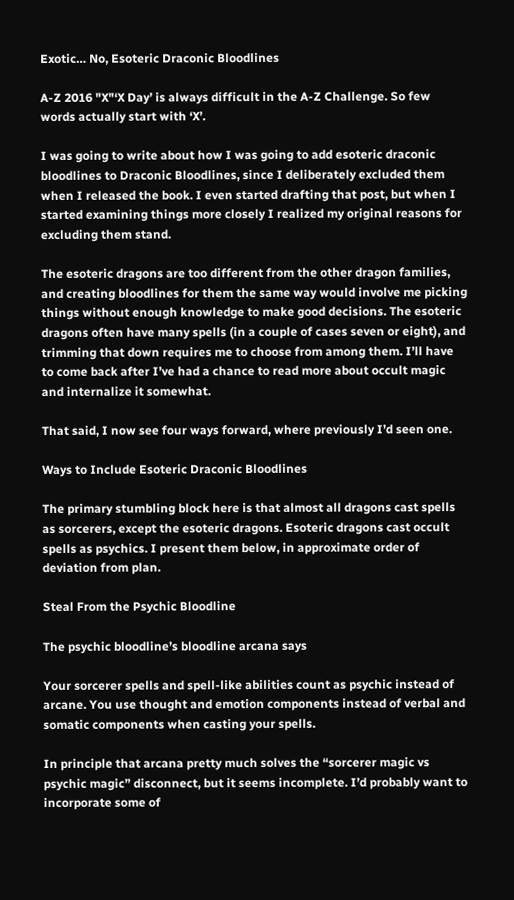Exotic… No, Esoteric Draconic Bloodlines

A-Z 2016 "X"‘X Day’ is always difficult in the A-Z Challenge. So few words actually start with ‘X’.

I was going to write about how I was going to add esoteric draconic bloodlines to Draconic Bloodlines, since I deliberately excluded them when I released the book. I even started drafting that post, but when I started examining things more closely I realized my original reasons for excluding them stand.

The esoteric dragons are too different from the other dragon families, and creating bloodlines for them the same way would involve me picking things without enough knowledge to make good decisions. The esoteric dragons often have many spells (in a couple of cases seven or eight), and trimming that down requires me to choose from among them. I’ll have to come back after I’ve had a chance to read more about occult magic and internalize it somewhat.

That said, I now see four ways forward, where previously I’d seen one.

Ways to Include Esoteric Draconic Bloodlines

The primary stumbling block here is that almost all dragons cast spells as sorcerers, except the esoteric dragons. Esoteric dragons cast occult spells as psychics. I present them below, in approximate order of deviation from plan.

Steal From the Psychic Bloodline

The psychic bloodline’s bloodline arcana says

Your sorcerer spells and spell-like abilities count as psychic instead of arcane. You use thought and emotion components instead of verbal and somatic components when casting your spells.

In principle that arcana pretty much solves the “sorcerer magic vs psychic magic” disconnect, but it seems incomplete. I’d probably want to incorporate some of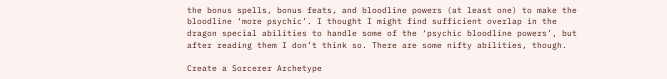the bonus spells, bonus feats, and bloodline powers (at least one) to make the bloodline ‘more psychic’. I thought I might find sufficient overlap in the dragon special abilities to handle some of the ‘psychic bloodline powers’, but after reading them I don’t think so. There are some nifty abilities, though.

Create a Sorcerer Archetype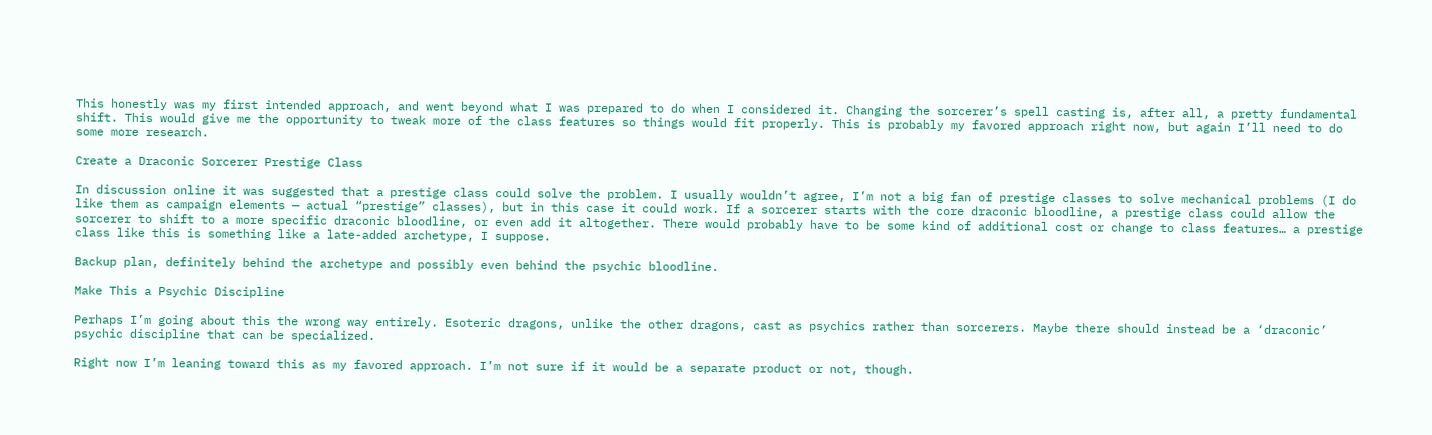This honestly was my first intended approach, and went beyond what I was prepared to do when I considered it. Changing the sorcerer’s spell casting is, after all, a pretty fundamental shift. This would give me the opportunity to tweak more of the class features so things would fit properly. This is probably my favored approach right now, but again I’ll need to do some more research.

Create a Draconic Sorcerer Prestige Class

In discussion online it was suggested that a prestige class could solve the problem. I usually wouldn’t agree, I’m not a big fan of prestige classes to solve mechanical problems (I do like them as campaign elements — actual “prestige” classes), but in this case it could work. If a sorcerer starts with the core draconic bloodline, a prestige class could allow the sorcerer to shift to a more specific draconic bloodline, or even add it altogether. There would probably have to be some kind of additional cost or change to class features… a prestige class like this is something like a late-added archetype, I suppose.

Backup plan, definitely behind the archetype and possibly even behind the psychic bloodline.

Make This a Psychic Discipline

Perhaps I’m going about this the wrong way entirely. Esoteric dragons, unlike the other dragons, cast as psychics rather than sorcerers. Maybe there should instead be a ‘draconic’ psychic discipline that can be specialized.

Right now I’m leaning toward this as my favored approach. I’m not sure if it would be a separate product or not, though.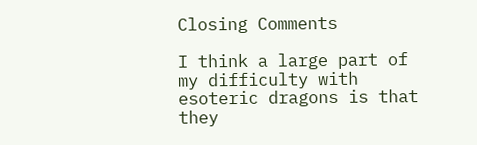Closing Comments

I think a large part of my difficulty with esoteric dragons is that they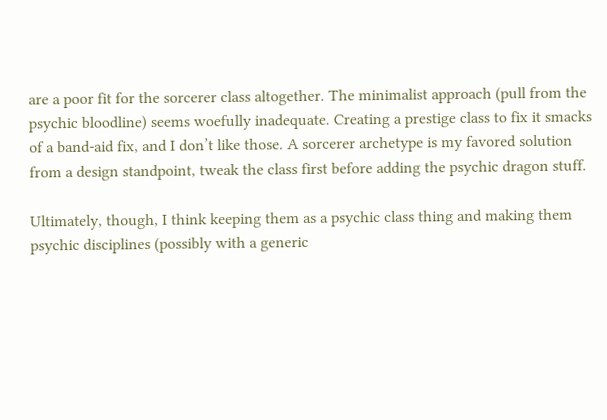are a poor fit for the sorcerer class altogether. The minimalist approach (pull from the psychic bloodline) seems woefully inadequate. Creating a prestige class to fix it smacks of a band-aid fix, and I don’t like those. A sorcerer archetype is my favored solution from a design standpoint, tweak the class first before adding the psychic dragon stuff.

Ultimately, though, I think keeping them as a psychic class thing and making them psychic disciplines (possibly with a generic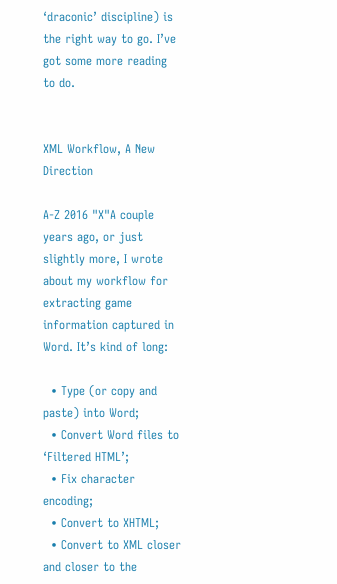‘draconic’ discipline) is the right way to go. I’ve got some more reading to do.


XML Workflow, A New Direction

A-Z 2016 "X"A couple years ago, or just slightly more, I wrote about my workflow for extracting game information captured in Word. It’s kind of long:

  • Type (or copy and paste) into Word;
  • Convert Word files to ‘Filtered HTML’;
  • Fix character encoding;
  • Convert to XHTML;
  • Convert to XML closer and closer to the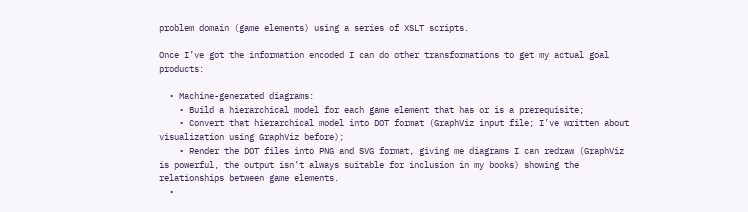problem domain (game elements) using a series of XSLT scripts.

Once I’ve got the information encoded I can do other transformations to get my actual goal products:

  • Machine-generated diagrams:
    • Build a hierarchical model for each game element that has or is a prerequisite;
    • Convert that hierarchical model into DOT format (GraphViz input file; I’ve written about visualization using GraphViz before);
    • Render the DOT files into PNG and SVG format, giving me diagrams I can redraw (GraphViz is powerful, the output isn’t always suitable for inclusion in my books) showing the relationships between game elements.
  •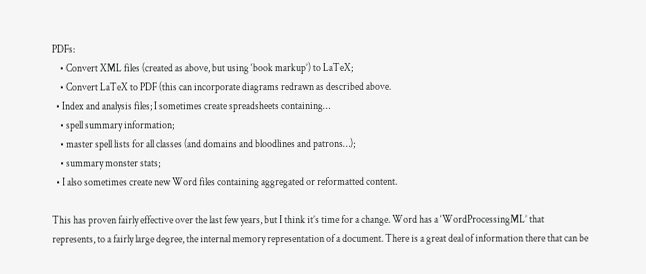PDFs:
    • Convert XML files (created as above, but using ‘book markup’) to LaTeX;
    • Convert LaTeX to PDF (this can incorporate diagrams redrawn as described above.
  • Index and analysis files; I sometimes create spreadsheets containing…
    • spell summary information;
    • master spell lists for all classes (and domains and bloodlines and patrons…);
    • summary monster stats;
  • I also sometimes create new Word files containing aggregated or reformatted content.

This has proven fairly effective over the last few years, but I think it’s time for a change. Word has a ‘WordProcessingML’ that represents, to a fairly large degree, the internal memory representation of a document. There is a great deal of information there that can be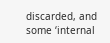discarded, and some ‘internal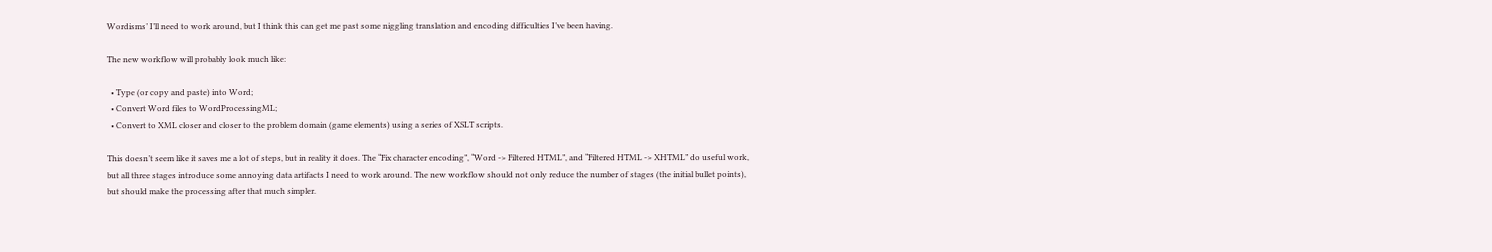Wordisms’ I’ll need to work around, but I think this can get me past some niggling translation and encoding difficulties I’ve been having.

The new workflow will probably look much like:

  • Type (or copy and paste) into Word;
  • Convert Word files to WordProcessingML;
  • Convert to XML closer and closer to the problem domain (game elements) using a series of XSLT scripts.

This doesn’t seem like it saves me a lot of steps, but in reality it does. The “Fix character encoding”, “Word -> Filtered HTML”, and “Filtered HTML -> XHTML” do useful work, but all three stages introduce some annoying data artifacts I need to work around. The new workflow should not only reduce the number of stages (the initial bullet points), but should make the processing after that much simpler.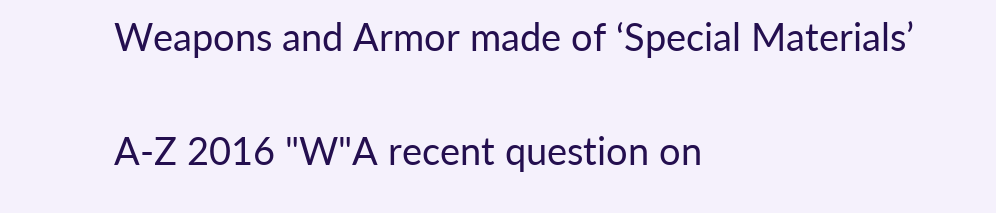Weapons and Armor made of ‘Special Materials’

A-Z 2016 "W"A recent question on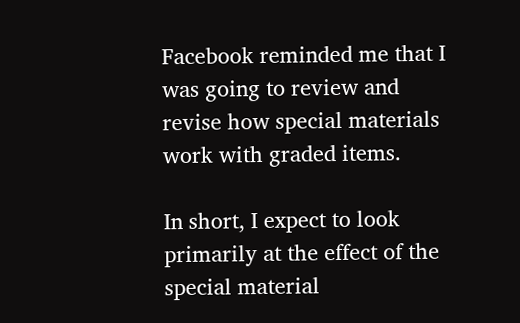Facebook reminded me that I was going to review and revise how special materials work with graded items.

In short, I expect to look primarily at the effect of the special material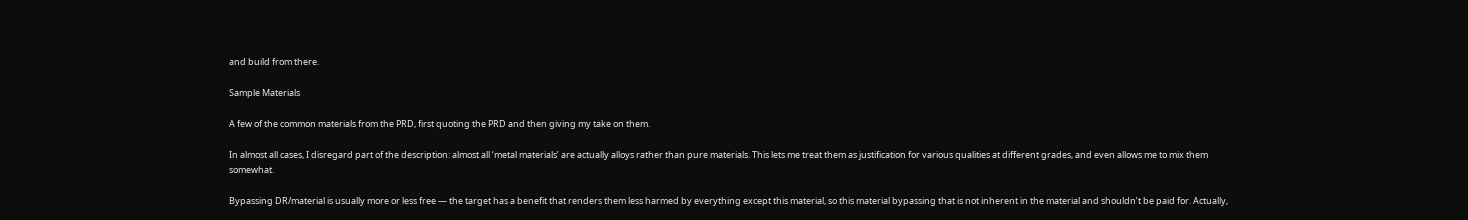and build from there.

Sample Materials

A few of the common materials from the PRD, first quoting the PRD and then giving my take on them.

In almost all cases, I disregard part of the description: almost all ‘metal materials’ are actually alloys rather than pure materials. This lets me treat them as justification for various qualities at different grades, and even allows me to mix them somewhat.

Bypassing DR/material is usually more or less free — the target has a benefit that renders them less harmed by everything except this material, so this material bypassing that is not inherent in the material and shouldn’t be paid for. Actually,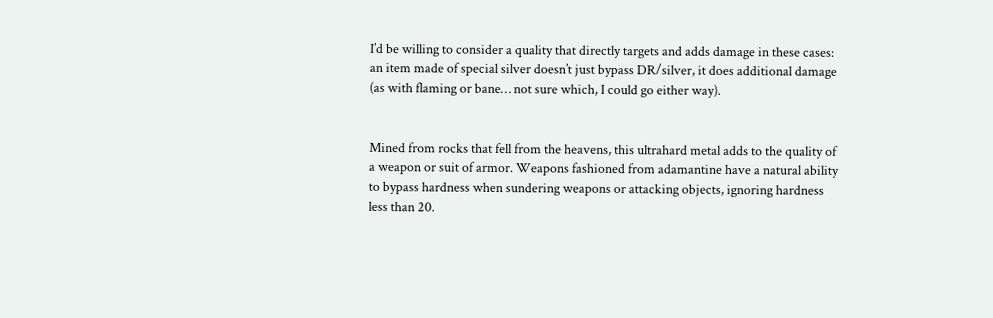I’d be willing to consider a quality that directly targets and adds damage in these cases: an item made of special silver doesn’t just bypass DR/silver, it does additional damage (as with flaming or bane… not sure which, I could go either way).


Mined from rocks that fell from the heavens, this ultrahard metal adds to the quality of a weapon or suit of armor. Weapons fashioned from adamantine have a natural ability to bypass hardness when sundering weapons or attacking objects, ignoring hardness less than 20.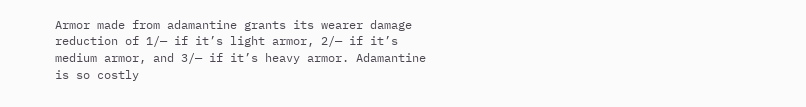Armor made from adamantine grants its wearer damage reduction of 1/— if it’s light armor, 2/— if it’s medium armor, and 3/— if it’s heavy armor. Adamantine is so costly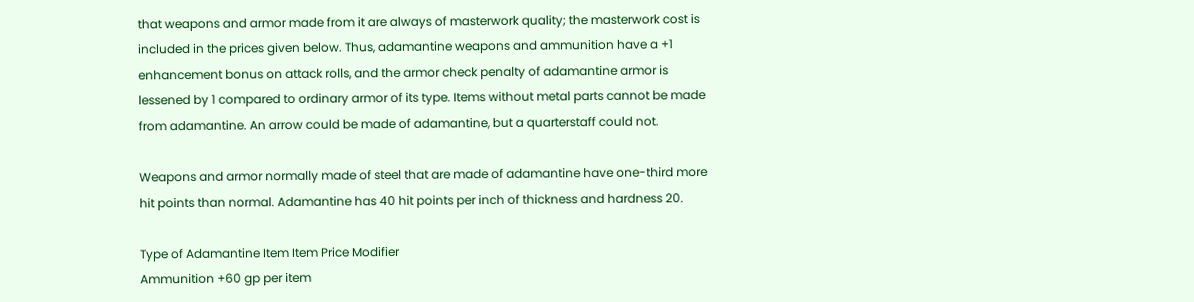that weapons and armor made from it are always of masterwork quality; the masterwork cost is included in the prices given below. Thus, adamantine weapons and ammunition have a +1 enhancement bonus on attack rolls, and the armor check penalty of adamantine armor is lessened by 1 compared to ordinary armor of its type. Items without metal parts cannot be made from adamantine. An arrow could be made of adamantine, but a quarterstaff could not.

Weapons and armor normally made of steel that are made of adamantine have one-third more hit points than normal. Adamantine has 40 hit points per inch of thickness and hardness 20.

Type of Adamantine Item Item Price Modifier
Ammunition +60 gp per item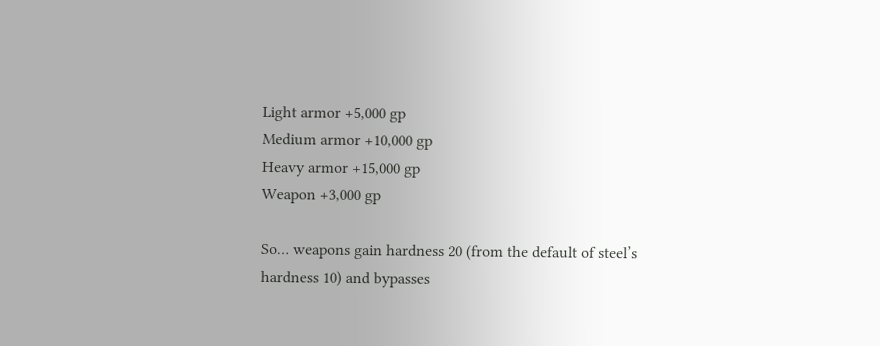Light armor +5,000 gp
Medium armor +10,000 gp
Heavy armor +15,000 gp
Weapon +3,000 gp

So… weapons gain hardness 20 (from the default of steel’s hardness 10) and bypasses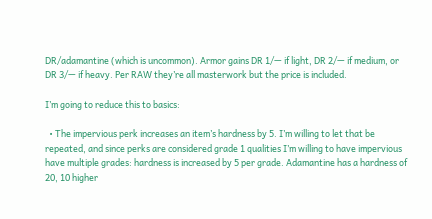DR/adamantine (which is uncommon). Armor gains DR 1/— if light, DR 2/— if medium, or DR 3/— if heavy. Per RAW they’re all masterwork but the price is included.

I’m going to reduce this to basics:

  • The impervious perk increases an item’s hardness by 5. I’m willing to let that be repeated, and since perks are considered grade 1 qualities I’m willing to have impervious have multiple grades: hardness is increased by 5 per grade. Adamantine has a hardness of 20, 10 higher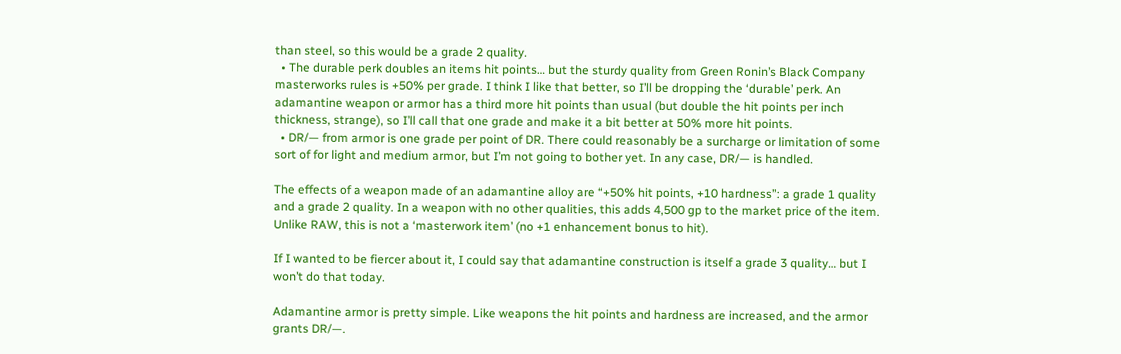than steel, so this would be a grade 2 quality.
  • The durable perk doubles an items hit points… but the sturdy quality from Green Ronin’s Black Company masterworks rules is +50% per grade. I think I like that better, so I’ll be dropping the ‘durable’ perk. An adamantine weapon or armor has a third more hit points than usual (but double the hit points per inch thickness, strange), so I’ll call that one grade and make it a bit better at 50% more hit points.
  • DR/— from armor is one grade per point of DR. There could reasonably be a surcharge or limitation of some sort of for light and medium armor, but I’m not going to bother yet. In any case, DR/— is handled.

The effects of a weapon made of an adamantine alloy are “+50% hit points, +10 hardness”: a grade 1 quality and a grade 2 quality. In a weapon with no other qualities, this adds 4,500 gp to the market price of the item. Unlike RAW, this is not a ‘masterwork item’ (no +1 enhancement bonus to hit).

If I wanted to be fiercer about it, I could say that adamantine construction is itself a grade 3 quality… but I won’t do that today.

Adamantine armor is pretty simple. Like weapons the hit points and hardness are increased, and the armor grants DR/—.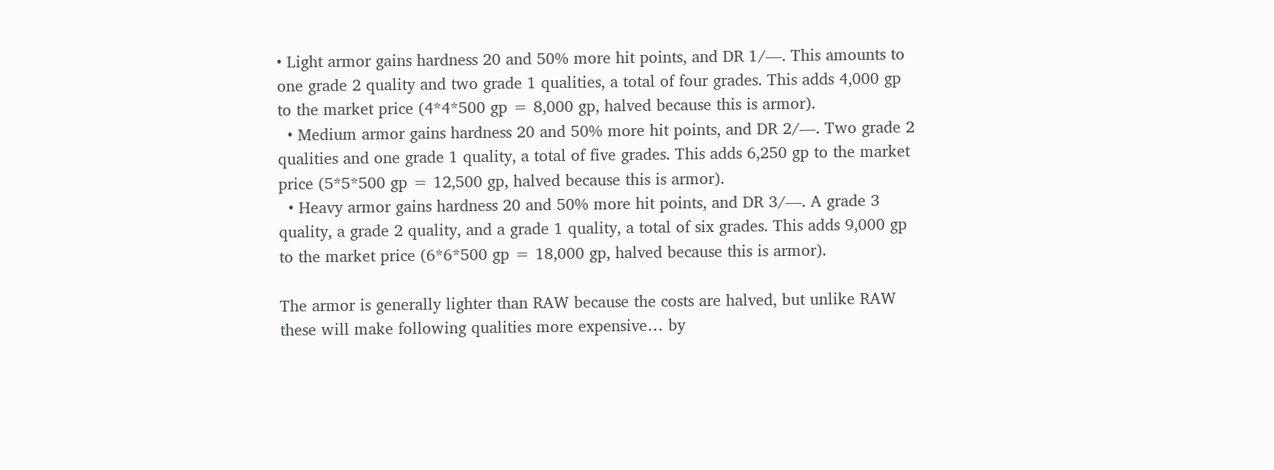• Light armor gains hardness 20 and 50% more hit points, and DR 1/—. This amounts to one grade 2 quality and two grade 1 qualities, a total of four grades. This adds 4,000 gp to the market price (4*4*500 gp = 8,000 gp, halved because this is armor).
  • Medium armor gains hardness 20 and 50% more hit points, and DR 2/—. Two grade 2 qualities and one grade 1 quality, a total of five grades. This adds 6,250 gp to the market price (5*5*500 gp = 12,500 gp, halved because this is armor).
  • Heavy armor gains hardness 20 and 50% more hit points, and DR 3/—. A grade 3 quality, a grade 2 quality, and a grade 1 quality, a total of six grades. This adds 9,000 gp to the market price (6*6*500 gp = 18,000 gp, halved because this is armor).

The armor is generally lighter than RAW because the costs are halved, but unlike RAW these will make following qualities more expensive… by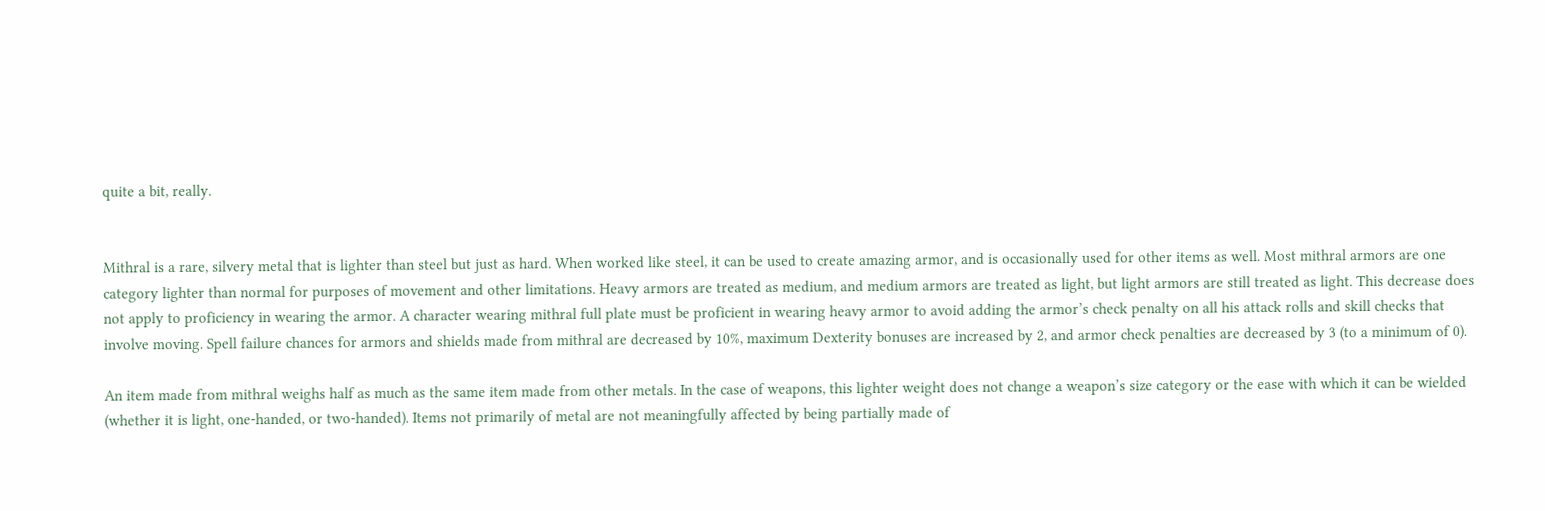quite a bit, really.


Mithral is a rare, silvery metal that is lighter than steel but just as hard. When worked like steel, it can be used to create amazing armor, and is occasionally used for other items as well. Most mithral armors are one category lighter than normal for purposes of movement and other limitations. Heavy armors are treated as medium, and medium armors are treated as light, but light armors are still treated as light. This decrease does not apply to proficiency in wearing the armor. A character wearing mithral full plate must be proficient in wearing heavy armor to avoid adding the armor’s check penalty on all his attack rolls and skill checks that involve moving. Spell failure chances for armors and shields made from mithral are decreased by 10%, maximum Dexterity bonuses are increased by 2, and armor check penalties are decreased by 3 (to a minimum of 0).

An item made from mithral weighs half as much as the same item made from other metals. In the case of weapons, this lighter weight does not change a weapon’s size category or the ease with which it can be wielded (whether it is light, one-handed, or two-handed). Items not primarily of metal are not meaningfully affected by being partially made of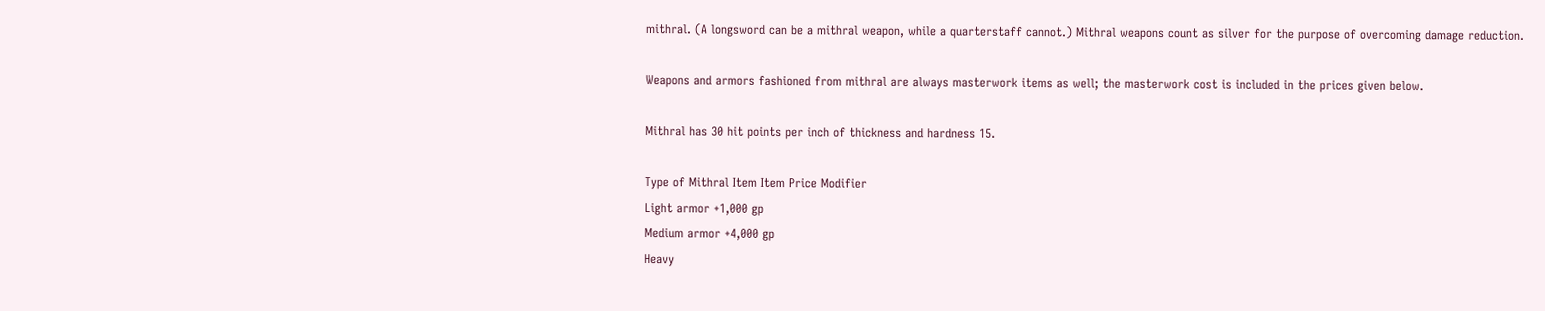mithral. (A longsword can be a mithral weapon, while a quarterstaff cannot.) Mithral weapons count as silver for the purpose of overcoming damage reduction.

Weapons and armors fashioned from mithral are always masterwork items as well; the masterwork cost is included in the prices given below.

Mithral has 30 hit points per inch of thickness and hardness 15.

Type of Mithral Item Item Price Modifier
Light armor +1,000 gp
Medium armor +4,000 gp
Heavy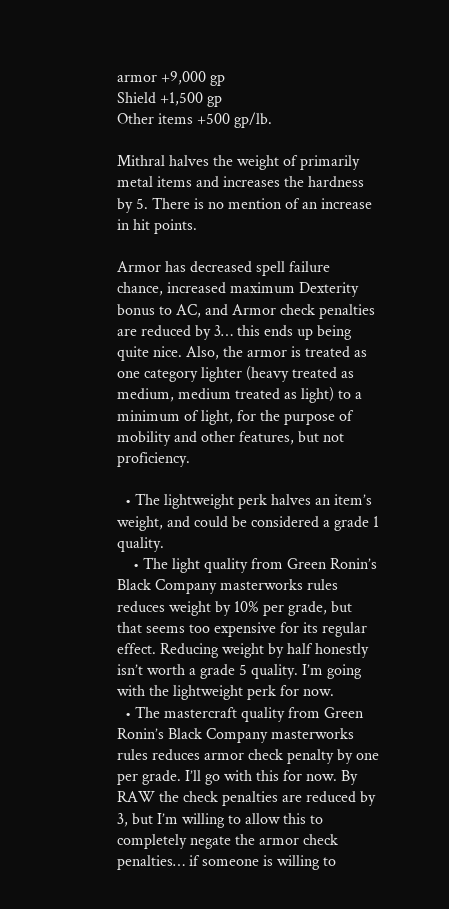armor +9,000 gp
Shield +1,500 gp
Other items +500 gp/lb.

Mithral halves the weight of primarily metal items and increases the hardness by 5. There is no mention of an increase in hit points.

Armor has decreased spell failure chance, increased maximum Dexterity bonus to AC, and Armor check penalties are reduced by 3… this ends up being quite nice. Also, the armor is treated as one category lighter (heavy treated as medium, medium treated as light) to a minimum of light, for the purpose of mobility and other features, but not proficiency.

  • The lightweight perk halves an item’s weight, and could be considered a grade 1 quality.
    • The light quality from Green Ronin’s Black Company masterworks rules reduces weight by 10% per grade, but that seems too expensive for its regular effect. Reducing weight by half honestly isn’t worth a grade 5 quality. I’m going with the lightweight perk for now.
  • The mastercraft quality from Green Ronin’s Black Company masterworks rules reduces armor check penalty by one per grade. I’ll go with this for now. By RAW the check penalties are reduced by 3, but I’m willing to allow this to completely negate the armor check penalties… if someone is willing to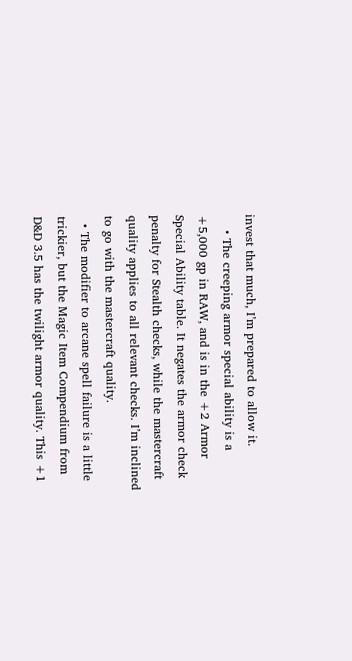invest that much, I’m prepared to allow it.
    • The creeping armor special ability is a +5,000 gp in RAW, and is in the +2 Armor Special Ability table. It negates the armor check penalty for Stealth checks, while the mastercraft quality applies to all relevant checks. I’m inclined to go with the mastercraft quality.
  • The modifier to arcane spell failure is a little trickier, but the Magic Item Compendium from D&D 3.5 has the twilight armor quality. This +1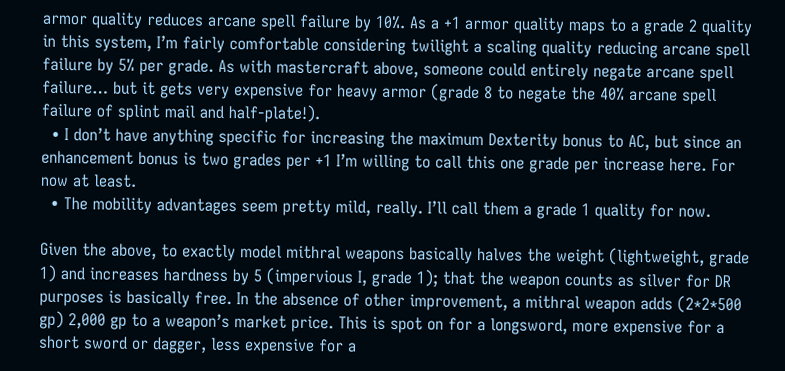armor quality reduces arcane spell failure by 10%. As a +1 armor quality maps to a grade 2 quality in this system, I’m fairly comfortable considering twilight a scaling quality reducing arcane spell failure by 5% per grade. As with mastercraft above, someone could entirely negate arcane spell failure… but it gets very expensive for heavy armor (grade 8 to negate the 40% arcane spell failure of splint mail and half-plate!).
  • I don’t have anything specific for increasing the maximum Dexterity bonus to AC, but since an enhancement bonus is two grades per +1 I’m willing to call this one grade per increase here. For now at least.
  • The mobility advantages seem pretty mild, really. I’ll call them a grade 1 quality for now.

Given the above, to exactly model mithral weapons basically halves the weight (lightweight, grade 1) and increases hardness by 5 (impervious I, grade 1); that the weapon counts as silver for DR purposes is basically free. In the absence of other improvement, a mithral weapon adds (2*2*500 gp) 2,000 gp to a weapon’s market price. This is spot on for a longsword, more expensive for a short sword or dagger, less expensive for a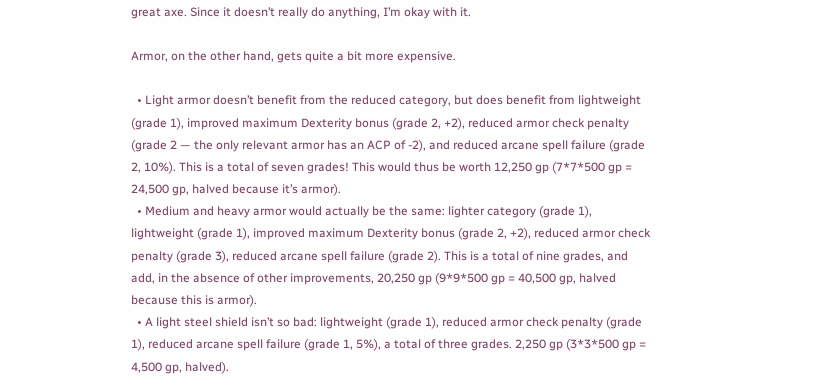great axe. Since it doesn’t really do anything, I’m okay with it.

Armor, on the other hand, gets quite a bit more expensive.

  • Light armor doesn’t benefit from the reduced category, but does benefit from lightweight (grade 1), improved maximum Dexterity bonus (grade 2, +2), reduced armor check penalty (grade 2 — the only relevant armor has an ACP of -2), and reduced arcane spell failure (grade 2, 10%). This is a total of seven grades! This would thus be worth 12,250 gp (7*7*500 gp = 24,500 gp, halved because it’s armor).
  • Medium and heavy armor would actually be the same: lighter category (grade 1), lightweight (grade 1), improved maximum Dexterity bonus (grade 2, +2), reduced armor check penalty (grade 3), reduced arcane spell failure (grade 2). This is a total of nine grades, and add, in the absence of other improvements, 20,250 gp (9*9*500 gp = 40,500 gp, halved because this is armor).
  • A light steel shield isn’t so bad: lightweight (grade 1), reduced armor check penalty (grade 1), reduced arcane spell failure (grade 1, 5%), a total of three grades. 2,250 gp (3*3*500 gp = 4,500 gp, halved).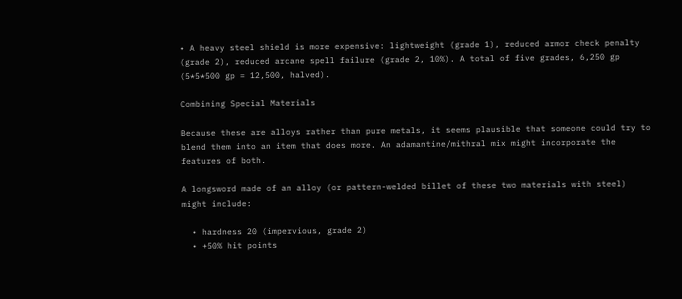• A heavy steel shield is more expensive: lightweight (grade 1), reduced armor check penalty (grade 2), reduced arcane spell failure (grade 2, 10%). A total of five grades, 6,250 gp (5*5*500 gp = 12,500, halved).

Combining Special Materials

Because these are alloys rather than pure metals, it seems plausible that someone could try to blend them into an item that does more. An adamantine/mithral mix might incorporate the features of both.

A longsword made of an alloy (or pattern-welded billet of these two materials with steel) might include:

  • hardness 20 (impervious, grade 2)
  • +50% hit points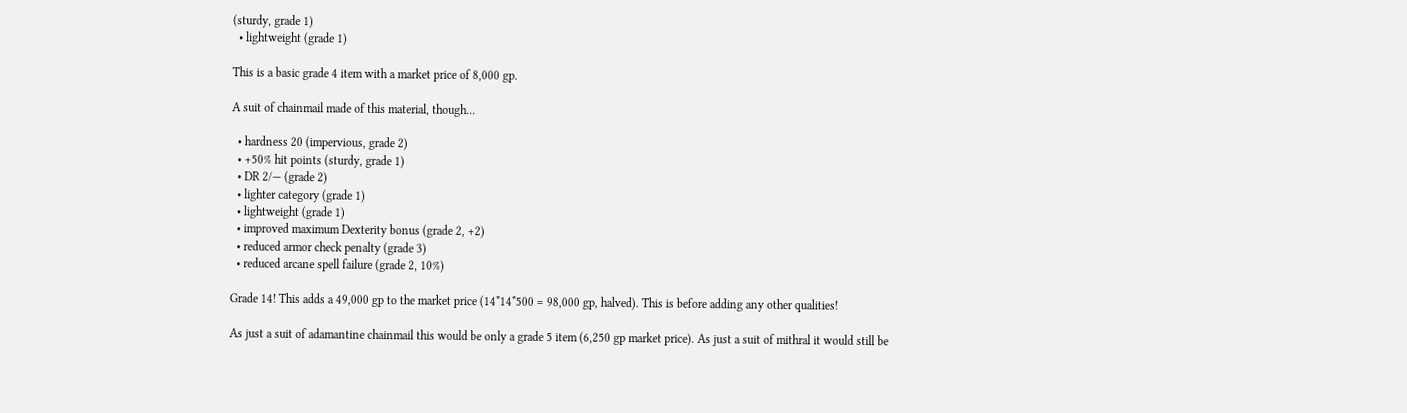(sturdy, grade 1)
  • lightweight (grade 1)

This is a basic grade 4 item with a market price of 8,000 gp.

A suit of chainmail made of this material, though…

  • hardness 20 (impervious, grade 2)
  • +50% hit points (sturdy, grade 1)
  • DR 2/— (grade 2)
  • lighter category (grade 1)
  • lightweight (grade 1)
  • improved maximum Dexterity bonus (grade 2, +2)
  • reduced armor check penalty (grade 3)
  • reduced arcane spell failure (grade 2, 10%)

Grade 14! This adds a 49,000 gp to the market price (14*14*500 = 98,000 gp, halved). This is before adding any other qualities!

As just a suit of adamantine chainmail this would be only a grade 5 item (6,250 gp market price). As just a suit of mithral it would still be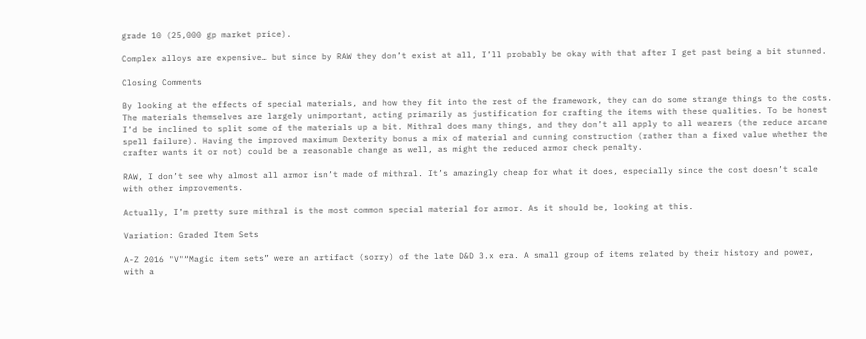grade 10 (25,000 gp market price).

Complex alloys are expensive… but since by RAW they don’t exist at all, I’ll probably be okay with that after I get past being a bit stunned.

Closing Comments

By looking at the effects of special materials, and how they fit into the rest of the framework, they can do some strange things to the costs. The materials themselves are largely unimportant, acting primarily as justification for crafting the items with these qualities. To be honest I’d be inclined to split some of the materials up a bit. Mithral does many things, and they don’t all apply to all wearers (the reduce arcane spell failure). Having the improved maximum Dexterity bonus a mix of material and cunning construction (rather than a fixed value whether the crafter wants it or not) could be a reasonable change as well, as might the reduced armor check penalty.

RAW, I don’t see why almost all armor isn’t made of mithral. It’s amazingly cheap for what it does, especially since the cost doesn’t scale with other improvements.

Actually, I’m pretty sure mithral is the most common special material for armor. As it should be, looking at this.

Variation: Graded Item Sets

A-Z 2016 "V"“Magic item sets” were an artifact (sorry) of the late D&D 3.x era. A small group of items related by their history and power, with a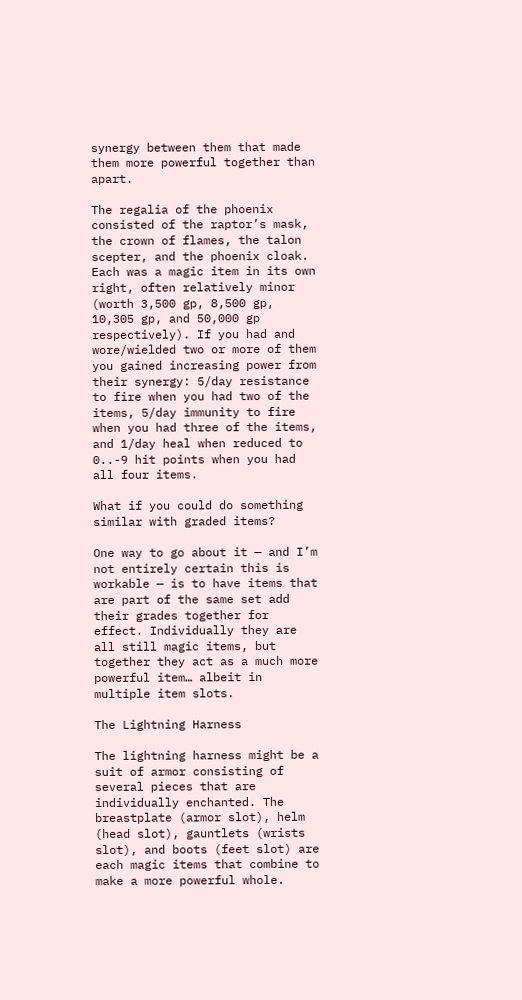synergy between them that made them more powerful together than apart.

The regalia of the phoenix consisted of the raptor’s mask, the crown of flames, the talon scepter, and the phoenix cloak. Each was a magic item in its own right, often relatively minor (worth 3,500 gp, 8,500 gp, 10,305 gp, and 50,000 gp respectively). If you had and wore/wielded two or more of them you gained increasing power from their synergy: 5/day resistance to fire when you had two of the items, 5/day immunity to fire when you had three of the items, and 1/day heal when reduced to 0..-9 hit points when you had all four items.

What if you could do something similar with graded items?

One way to go about it — and I’m not entirely certain this is workable — is to have items that are part of the same set add their grades together for effect. Individually they are all still magic items, but together they act as a much more powerful item… albeit in multiple item slots.

The Lightning Harness

The lightning harness might be a suit of armor consisting of several pieces that are individually enchanted. The breastplate (armor slot), helm (head slot), gauntlets (wrists slot), and boots (feet slot) are each magic items that combine to make a more powerful whole.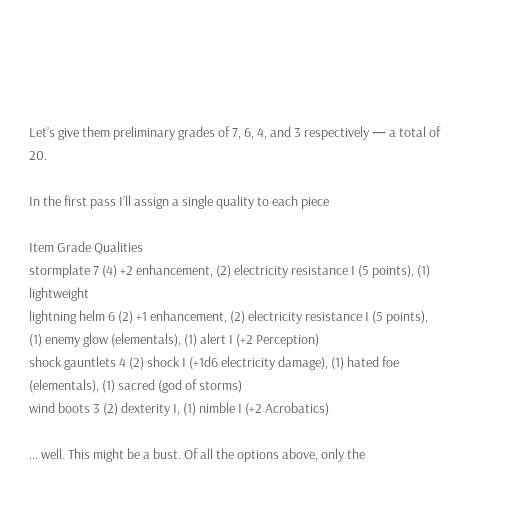Let’s give them preliminary grades of 7, 6, 4, and 3 respectively — a total of 20.

In the first pass I’ll assign a single quality to each piece

Item Grade Qualities
stormplate 7 (4) +2 enhancement, (2) electricity resistance I (5 points), (1) lightweight
lightning helm 6 (2) +1 enhancement, (2) electricity resistance I (5 points), (1) enemy glow (elementals), (1) alert I (+2 Perception)
shock gauntlets 4 (2) shock I (+1d6 electricity damage), (1) hated foe (elementals), (1) sacred (god of storms)
wind boots 3 (2) dexterity I, (1) nimble I (+2 Acrobatics)

… well. This might be a bust. Of all the options above, only the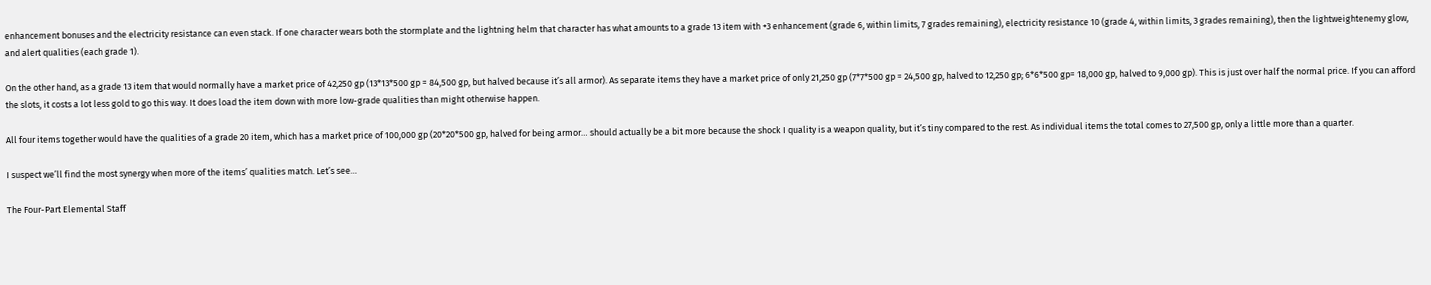enhancement bonuses and the electricity resistance can even stack. If one character wears both the stormplate and the lightning helm that character has what amounts to a grade 13 item with +3 enhancement (grade 6, within limits, 7 grades remaining), electricity resistance 10 (grade 4, within limits, 3 grades remaining), then the lightweightenemy glow, and alert qualities (each grade 1).

On the other hand, as a grade 13 item that would normally have a market price of 42,250 gp (13*13*500 gp = 84,500 gp, but halved because it’s all armor). As separate items they have a market price of only 21,250 gp (7*7*500 gp = 24,500 gp, halved to 12,250 gp; 6*6*500 gp= 18,000 gp, halved to 9,000 gp). This is just over half the normal price. If you can afford the slots, it costs a lot less gold to go this way. It does load the item down with more low-grade qualities than might otherwise happen.

All four items together would have the qualities of a grade 20 item, which has a market price of 100,000 gp (20*20*500 gp, halved for being armor… should actually be a bit more because the shock I quality is a weapon quality, but it’s tiny compared to the rest. As individual items the total comes to 27,500 gp, only a little more than a quarter.

I suspect we’ll find the most synergy when more of the items’ qualities match. Let’s see…

The Four-Part Elemental Staff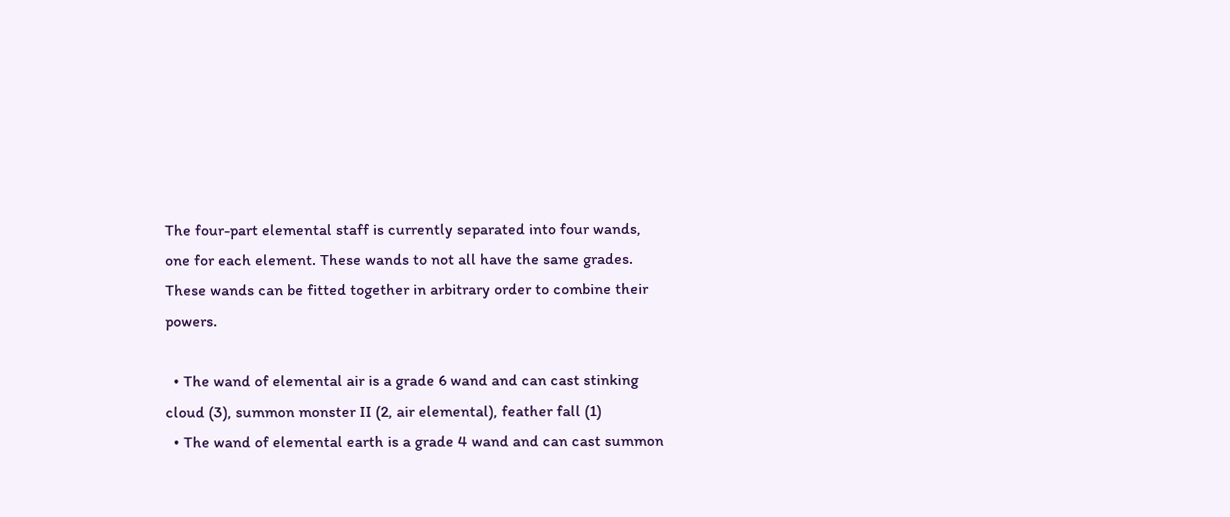The four-part elemental staff is currently separated into four wands, one for each element. These wands to not all have the same grades. These wands can be fitted together in arbitrary order to combine their powers.

  • The wand of elemental air is a grade 6 wand and can cast stinking cloud (3), summon monster II (2, air elemental), feather fall (1)
  • The wand of elemental earth is a grade 4 wand and can cast summon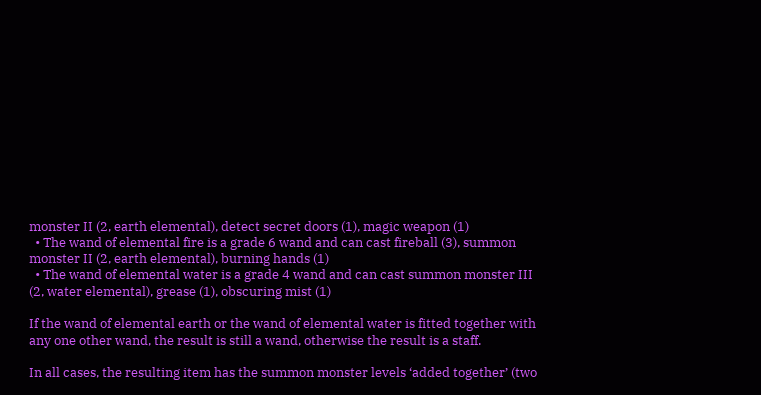monster II (2, earth elemental), detect secret doors (1), magic weapon (1)
  • The wand of elemental fire is a grade 6 wand and can cast fireball (3), summon monster II (2, earth elemental), burning hands (1)
  • The wand of elemental water is a grade 4 wand and can cast summon monster III (2, water elemental), grease (1), obscuring mist (1)

If the wand of elemental earth or the wand of elemental water is fitted together with any one other wand, the result is still a wand, otherwise the result is a staff.

In all cases, the resulting item has the summon monster levels ‘added together’ (two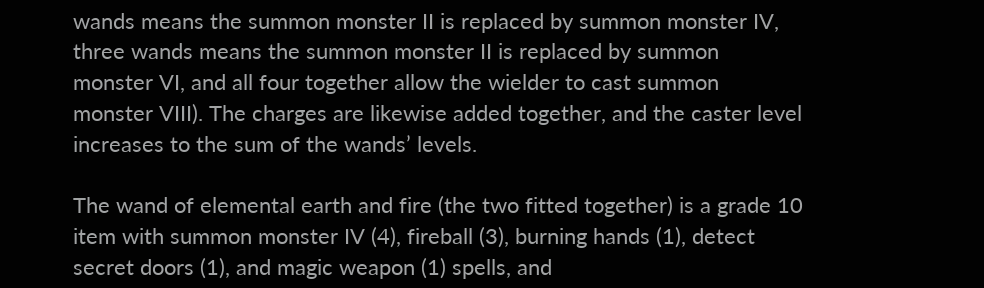wands means the summon monster II is replaced by summon monster IV, three wands means the summon monster II is replaced by summon monster VI, and all four together allow the wielder to cast summon monster VIII). The charges are likewise added together, and the caster level increases to the sum of the wands’ levels.

The wand of elemental earth and fire (the two fitted together) is a grade 10 item with summon monster IV (4), fireball (3), burning hands (1), detect secret doors (1), and magic weapon (1) spells, and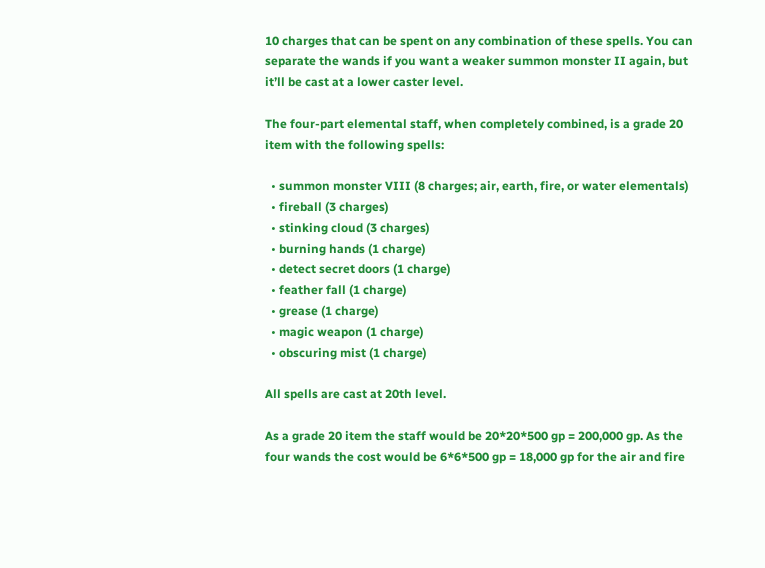10 charges that can be spent on any combination of these spells. You can separate the wands if you want a weaker summon monster II again, but it’ll be cast at a lower caster level.

The four-part elemental staff, when completely combined, is a grade 20 item with the following spells:

  • summon monster VIII (8 charges; air, earth, fire, or water elementals)
  • fireball (3 charges)
  • stinking cloud (3 charges)
  • burning hands (1 charge)
  • detect secret doors (1 charge)
  • feather fall (1 charge)
  • grease (1 charge)
  • magic weapon (1 charge)
  • obscuring mist (1 charge)

All spells are cast at 20th level.

As a grade 20 item the staff would be 20*20*500 gp = 200,000 gp. As the four wands the cost would be 6*6*500 gp = 18,000 gp for the air and fire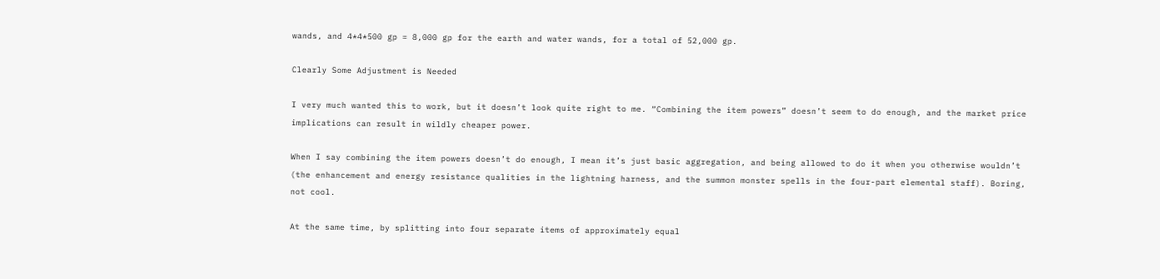wands, and 4*4*500 gp = 8,000 gp for the earth and water wands, for a total of 52,000 gp.

Clearly Some Adjustment is Needed

I very much wanted this to work, but it doesn’t look quite right to me. “Combining the item powers” doesn’t seem to do enough, and the market price implications can result in wildly cheaper power.

When I say combining the item powers doesn’t do enough, I mean it’s just basic aggregation, and being allowed to do it when you otherwise wouldn’t (the enhancement and energy resistance qualities in the lightning harness, and the summon monster spells in the four-part elemental staff). Boring, not cool.

At the same time, by splitting into four separate items of approximately equal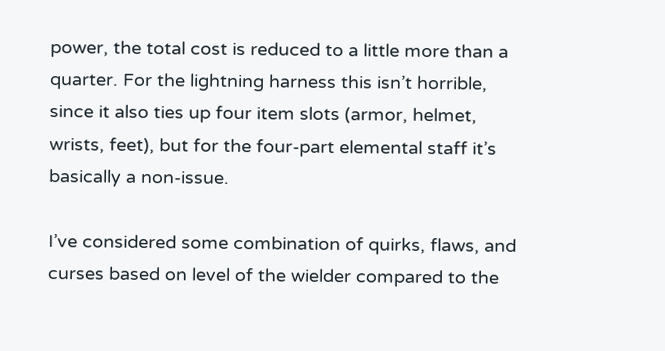power, the total cost is reduced to a little more than a quarter. For the lightning harness this isn’t horrible, since it also ties up four item slots (armor, helmet, wrists, feet), but for the four-part elemental staff it’s basically a non-issue.

I’ve considered some combination of quirks, flaws, and curses based on level of the wielder compared to the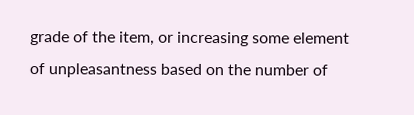grade of the item, or increasing some element of unpleasantness based on the number of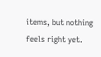items, but nothing feels right yet.